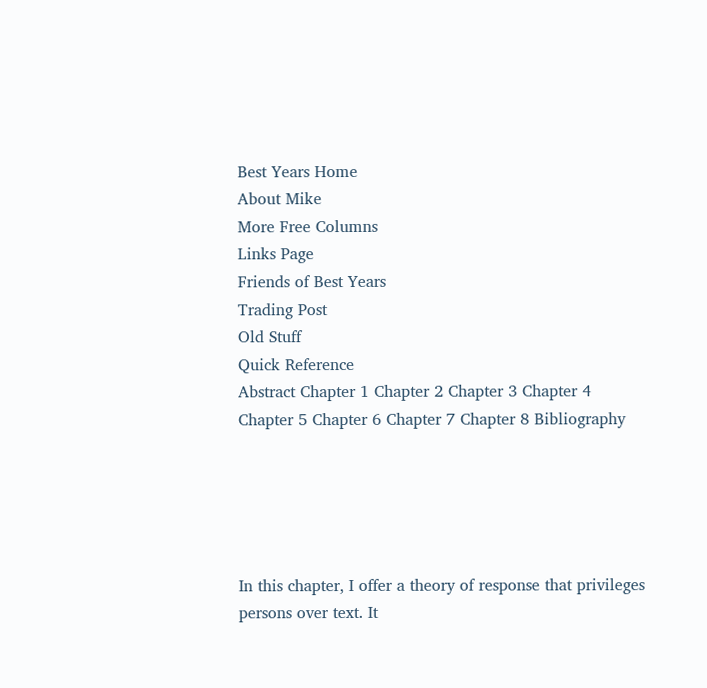Best Years Home
About Mike
More Free Columns
Links Page
Friends of Best Years
Trading Post
Old Stuff
Quick Reference
Abstract Chapter 1 Chapter 2 Chapter 3 Chapter 4 Chapter 5 Chapter 6 Chapter 7 Chapter 8 Bibliography





In this chapter, I offer a theory of response that privileges persons over text. It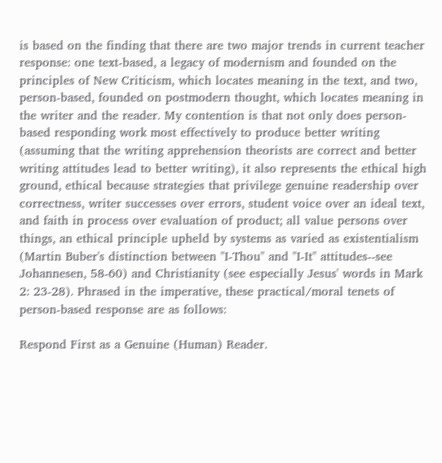is based on the finding that there are two major trends in current teacher response: one text-based, a legacy of modernism and founded on the principles of New Criticism, which locates meaning in the text, and two, person-based, founded on postmodern thought, which locates meaning in the writer and the reader. My contention is that not only does person-based responding work most effectively to produce better writing (assuming that the writing apprehension theorists are correct and better writing attitudes lead to better writing), it also represents the ethical high ground, ethical because strategies that privilege genuine readership over correctness, writer successes over errors, student voice over an ideal text, and faith in process over evaluation of product; all value persons over things, an ethical principle upheld by systems as varied as existentialism (Martin Buber's distinction between "I-Thou" and "I-It" attitudes--see Johannesen, 58-60) and Christianity (see especially Jesus' words in Mark 2: 23-28). Phrased in the imperative, these practical/moral tenets of person-based response are as follows:

Respond First as a Genuine (Human) Reader.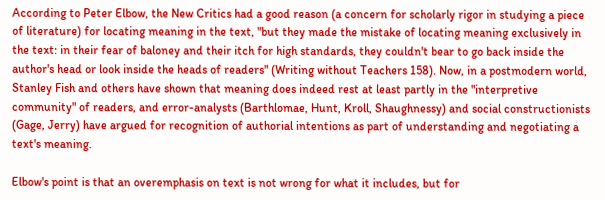According to Peter Elbow, the New Critics had a good reason (a concern for scholarly rigor in studying a piece of literature) for locating meaning in the text, "but they made the mistake of locating meaning exclusively in the text: in their fear of baloney and their itch for high standards, they couldn't bear to go back inside the author's head or look inside the heads of readers" (Writing without Teachers 158). Now, in a postmodern world, Stanley Fish and others have shown that meaning does indeed rest at least partly in the "interpretive community" of readers, and error-analysts (Barthlomae, Hunt, Kroll, Shaughnessy) and social constructionists (Gage, Jerry) have argued for recognition of authorial intentions as part of understanding and negotiating a text's meaning.

Elbow's point is that an overemphasis on text is not wrong for what it includes, but for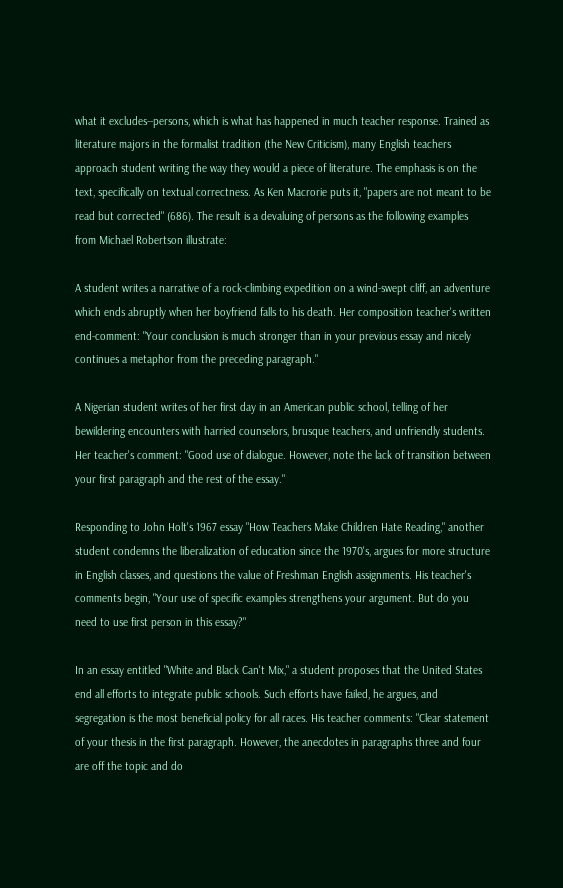what it excludes--persons, which is what has happened in much teacher response. Trained as literature majors in the formalist tradition (the New Criticism), many English teachers approach student writing the way they would a piece of literature. The emphasis is on the text, specifically on textual correctness. As Ken Macrorie puts it, "papers are not meant to be read but corrected" (686). The result is a devaluing of persons as the following examples from Michael Robertson illustrate:

A student writes a narrative of a rock-climbing expedition on a wind-swept cliff, an adventure which ends abruptly when her boyfriend falls to his death. Her composition teacher's written end-comment: "Your conclusion is much stronger than in your previous essay and nicely continues a metaphor from the preceding paragraph."

A Nigerian student writes of her first day in an American public school, telling of her bewildering encounters with harried counselors, brusque teachers, and unfriendly students. Her teacher's comment: "Good use of dialogue. However, note the lack of transition between your first paragraph and the rest of the essay."

Responding to John Holt's 1967 essay "How Teachers Make Children Hate Reading," another student condemns the liberalization of education since the 1970's, argues for more structure in English classes, and questions the value of Freshman English assignments. His teacher's comments begin, "Your use of specific examples strengthens your argument. But do you need to use first person in this essay?"

In an essay entitled "White and Black Can't Mix," a student proposes that the United States end all efforts to integrate public schools. Such efforts have failed, he argues, and segregation is the most beneficial policy for all races. His teacher comments: "Clear statement of your thesis in the first paragraph. However, the anecdotes in paragraphs three and four are off the topic and do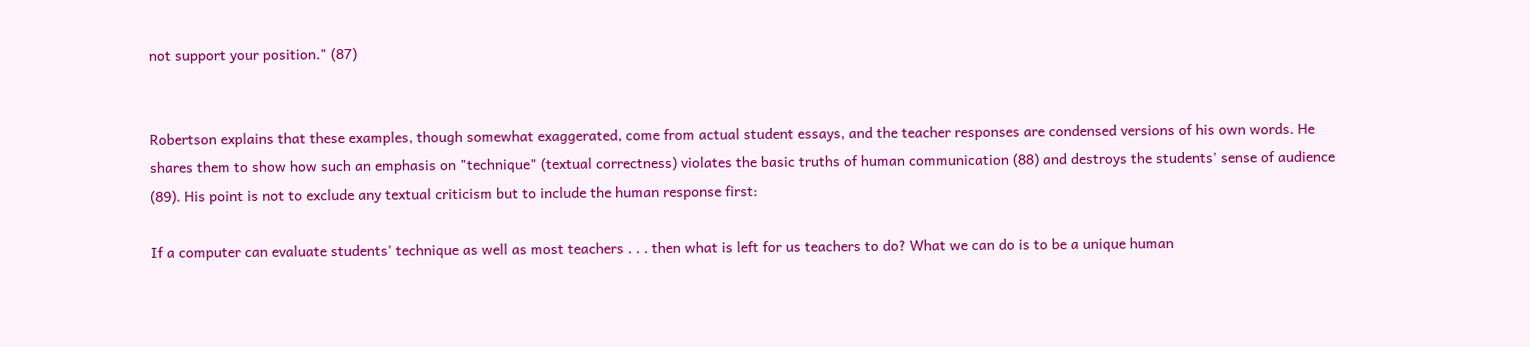not support your position." (87)


Robertson explains that these examples, though somewhat exaggerated, come from actual student essays, and the teacher responses are condensed versions of his own words. He shares them to show how such an emphasis on "technique" (textual correctness) violates the basic truths of human communication (88) and destroys the students' sense of audience (89). His point is not to exclude any textual criticism but to include the human response first:

If a computer can evaluate students' technique as well as most teachers . . . then what is left for us teachers to do? What we can do is to be a unique human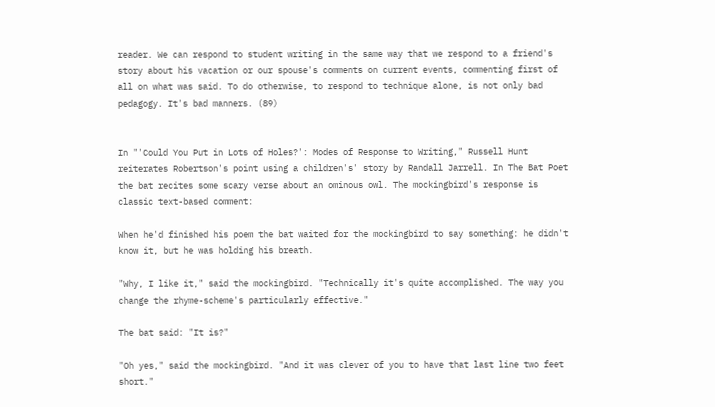reader. We can respond to student writing in the same way that we respond to a friend's story about his vacation or our spouse's comments on current events, commenting first of all on what was said. To do otherwise, to respond to technique alone, is not only bad pedagogy. It's bad manners. (89)


In "'Could You Put in Lots of Holes?': Modes of Response to Writing," Russell Hunt reiterates Robertson's point using a children's' story by Randall Jarrell. In The Bat Poet the bat recites some scary verse about an ominous owl. The mockingbird's response is classic text-based comment:

When he'd finished his poem the bat waited for the mockingbird to say something: he didn't know it, but he was holding his breath.

"Why, I like it," said the mockingbird. "Technically it's quite accomplished. The way you change the rhyme-scheme's particularly effective."

The bat said: "It is?"

"Oh yes," said the mockingbird. "And it was clever of you to have that last line two feet short."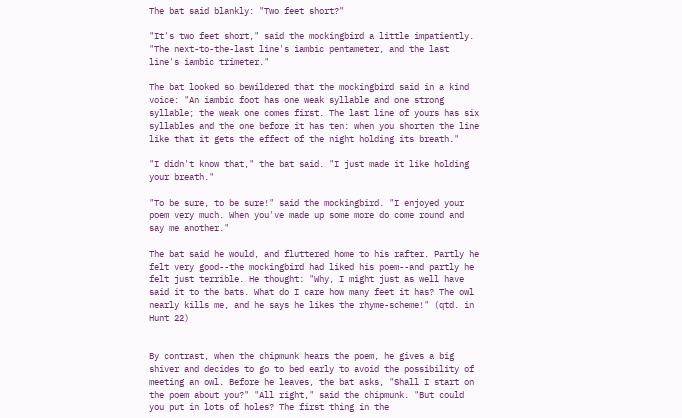The bat said blankly: "Two feet short?"

"It's two feet short," said the mockingbird a little impatiently. "The next-to-the-last line's iambic pentameter, and the last line's iambic trimeter."

The bat looked so bewildered that the mockingbird said in a kind voice: "An iambic foot has one weak syllable and one strong syllable; the weak one comes first. The last line of yours has six syllables and the one before it has ten: when you shorten the line like that it gets the effect of the night holding its breath."

"I didn't know that," the bat said. "I just made it like holding your breath."

"To be sure, to be sure!" said the mockingbird. "I enjoyed your poem very much. When you've made up some more do come round and say me another."

The bat said he would, and fluttered home to his rafter. Partly he felt very good--the mockingbird had liked his poem--and partly he felt just terrible. He thought: "Why, I might just as well have said it to the bats. What do I care how many feet it has? The owl nearly kills me, and he says he likes the rhyme-scheme!" (qtd. in Hunt 22)


By contrast, when the chipmunk hears the poem, he gives a big shiver and decides to go to bed early to avoid the possibility of meeting an owl. Before he leaves, the bat asks, "Shall I start on the poem about you?" "All right," said the chipmunk. "But could you put in lots of holes? The first thing in the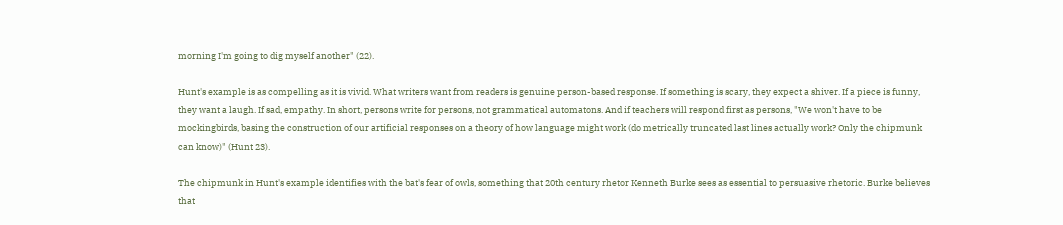morning I'm going to dig myself another" (22).

Hunt's example is as compelling as it is vivid. What writers want from readers is genuine person-based response. If something is scary, they expect a shiver. If a piece is funny, they want a laugh. If sad, empathy. In short, persons write for persons, not grammatical automatons. And if teachers will respond first as persons, "We won't have to be mockingbirds, basing the construction of our artificial responses on a theory of how language might work (do metrically truncated last lines actually work? Only the chipmunk can know)" (Hunt 23).

The chipmunk in Hunt's example identifies with the bat's fear of owls, something that 20th century rhetor Kenneth Burke sees as essential to persuasive rhetoric. Burke believes that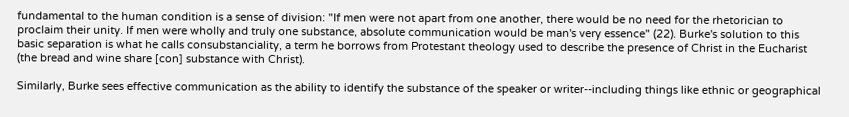fundamental to the human condition is a sense of division: "If men were not apart from one another, there would be no need for the rhetorician to proclaim their unity. If men were wholly and truly one substance, absolute communication would be man's very essence" (22). Burke's solution to this basic separation is what he calls consubstanciality, a term he borrows from Protestant theology used to describe the presence of Christ in the Eucharist (the bread and wine share [con] substance with Christ).

Similarly, Burke sees effective communication as the ability to identify the substance of the speaker or writer--including things like ethnic or geographical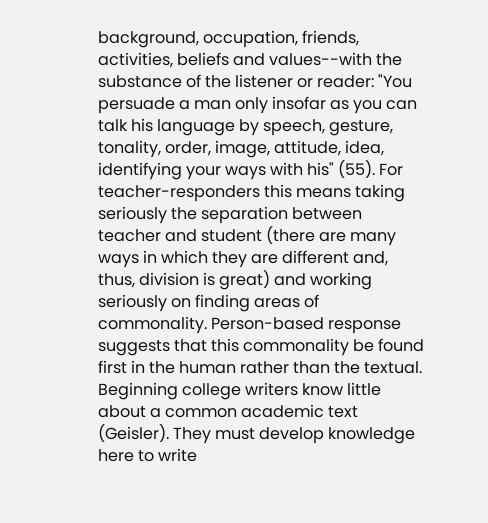background, occupation, friends, activities, beliefs and values--with the substance of the listener or reader: "You persuade a man only insofar as you can talk his language by speech, gesture, tonality, order, image, attitude, idea, identifying your ways with his" (55). For teacher-responders this means taking seriously the separation between teacher and student (there are many ways in which they are different and, thus, division is great) and working seriously on finding areas of commonality. Person-based response suggests that this commonality be found first in the human rather than the textual. Beginning college writers know little about a common academic text (Geisler). They must develop knowledge here to write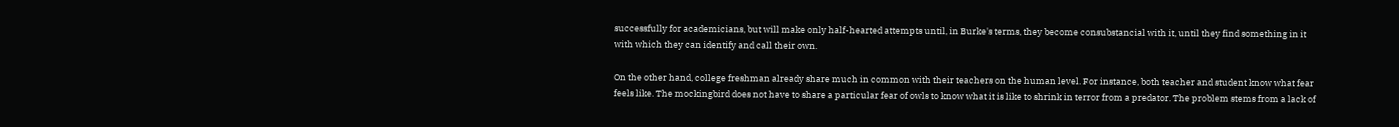successfully for academicians, but will make only half-hearted attempts until, in Burke's terms, they become consubstancial with it, until they find something in it with which they can identify and call their own.

On the other hand, college freshman already share much in common with their teachers on the human level. For instance, both teacher and student know what fear feels like. The mockingbird does not have to share a particular fear of owls to know what it is like to shrink in terror from a predator. The problem stems from a lack of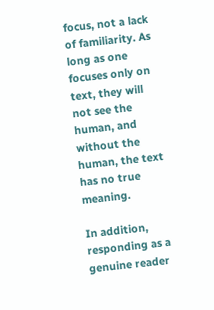focus, not a lack of familiarity. As long as one focuses only on text, they will not see the human, and without the human, the text has no true meaning.

In addition, responding as a genuine reader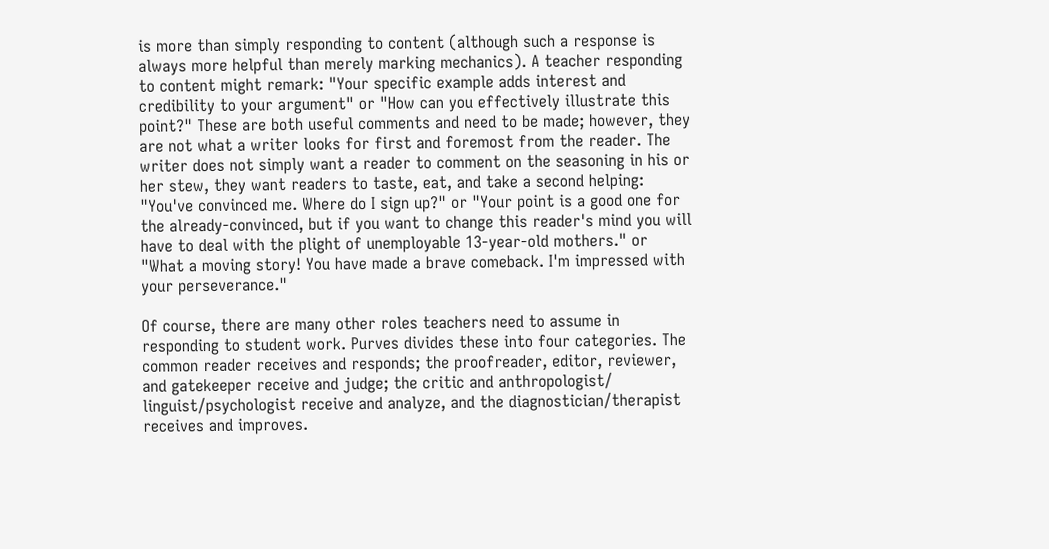is more than simply responding to content (although such a response is always more helpful than merely marking mechanics). A teacher responding to content might remark: "Your specific example adds interest and credibility to your argument" or "How can you effectively illustrate this point?" These are both useful comments and need to be made; however, they are not what a writer looks for first and foremost from the reader. The writer does not simply want a reader to comment on the seasoning in his or her stew, they want readers to taste, eat, and take a second helping: "You've convinced me. Where do I sign up?" or "Your point is a good one for the already-convinced, but if you want to change this reader's mind you will have to deal with the plight of unemployable 13-year-old mothers." or "What a moving story! You have made a brave comeback. I'm impressed with your perseverance."

Of course, there are many other roles teachers need to assume in responding to student work. Purves divides these into four categories. The common reader receives and responds; the proofreader, editor, reviewer, and gatekeeper receive and judge; the critic and anthropologist/ linguist/psychologist receive and analyze, and the diagnostician/therapist receives and improves.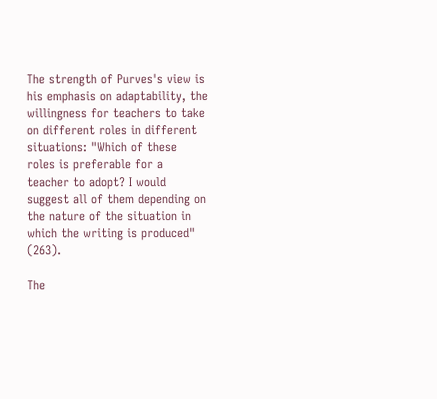The strength of Purves's view is his emphasis on adaptability, the willingness for teachers to take on different roles in different situations: "Which of these roles is preferable for a teacher to adopt? I would suggest all of them depending on the nature of the situation in which the writing is produced" (263).

The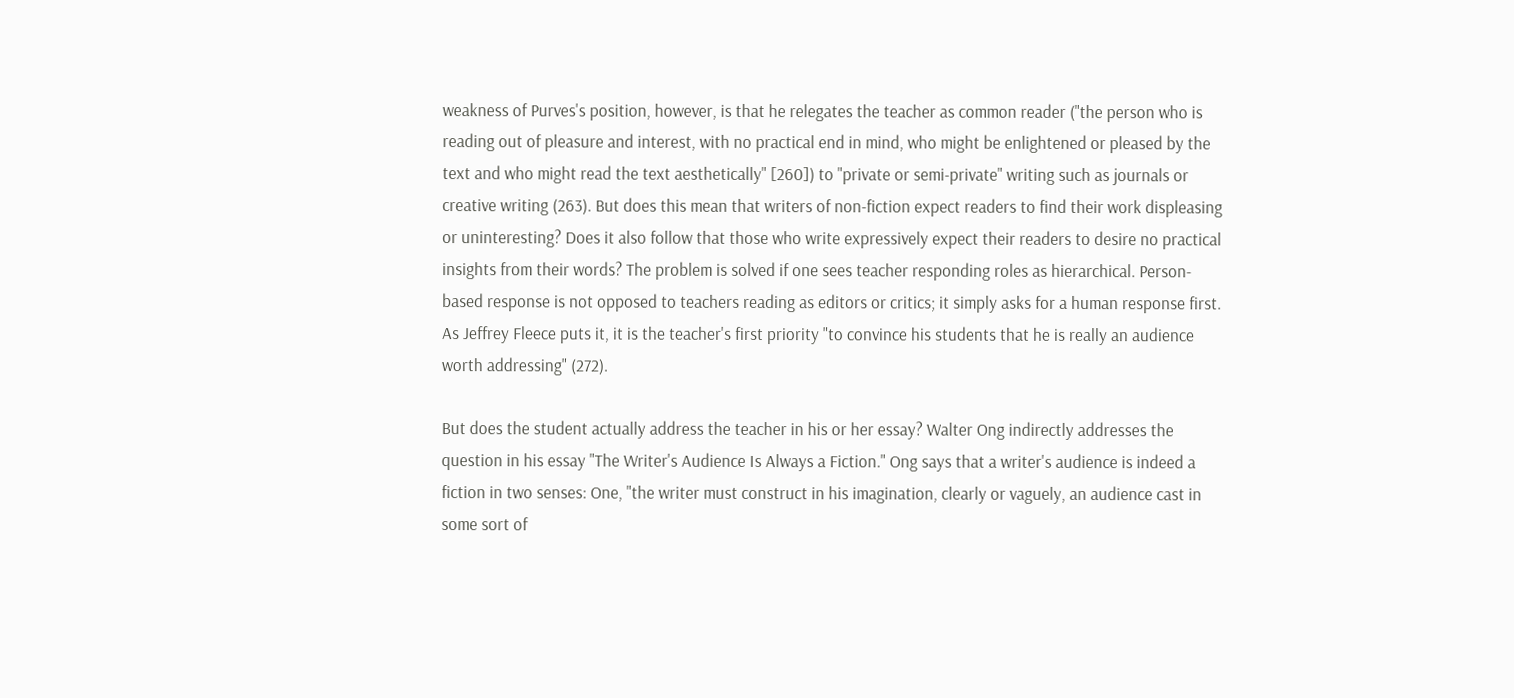weakness of Purves's position, however, is that he relegates the teacher as common reader ("the person who is reading out of pleasure and interest, with no practical end in mind, who might be enlightened or pleased by the text and who might read the text aesthetically" [260]) to "private or semi-private" writing such as journals or creative writing (263). But does this mean that writers of non-fiction expect readers to find their work displeasing or uninteresting? Does it also follow that those who write expressively expect their readers to desire no practical insights from their words? The problem is solved if one sees teacher responding roles as hierarchical. Person-based response is not opposed to teachers reading as editors or critics; it simply asks for a human response first. As Jeffrey Fleece puts it, it is the teacher's first priority "to convince his students that he is really an audience worth addressing" (272).

But does the student actually address the teacher in his or her essay? Walter Ong indirectly addresses the question in his essay "The Writer's Audience Is Always a Fiction." Ong says that a writer's audience is indeed a fiction in two senses: One, "the writer must construct in his imagination, clearly or vaguely, an audience cast in some sort of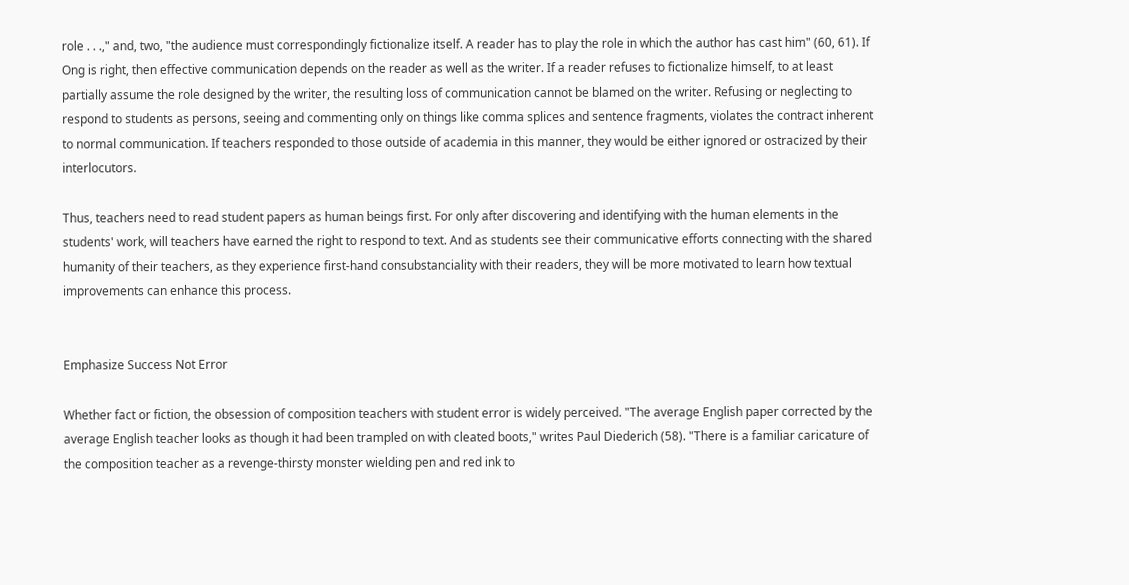role . . .," and, two, "the audience must correspondingly fictionalize itself. A reader has to play the role in which the author has cast him" (60, 61). If Ong is right, then effective communication depends on the reader as well as the writer. If a reader refuses to fictionalize himself, to at least partially assume the role designed by the writer, the resulting loss of communication cannot be blamed on the writer. Refusing or neglecting to respond to students as persons, seeing and commenting only on things like comma splices and sentence fragments, violates the contract inherent to normal communication. If teachers responded to those outside of academia in this manner, they would be either ignored or ostracized by their interlocutors.

Thus, teachers need to read student papers as human beings first. For only after discovering and identifying with the human elements in the students' work, will teachers have earned the right to respond to text. And as students see their communicative efforts connecting with the shared humanity of their teachers, as they experience first-hand consubstanciality with their readers, they will be more motivated to learn how textual improvements can enhance this process.


Emphasize Success Not Error

Whether fact or fiction, the obsession of composition teachers with student error is widely perceived. "The average English paper corrected by the average English teacher looks as though it had been trampled on with cleated boots," writes Paul Diederich (58). "There is a familiar caricature of the composition teacher as a revenge-thirsty monster wielding pen and red ink to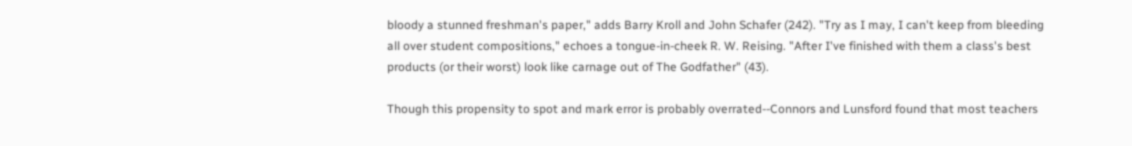bloody a stunned freshman's paper," adds Barry Kroll and John Schafer (242). "Try as I may, I can't keep from bleeding all over student compositions," echoes a tongue-in-cheek R. W. Reising. "After I've finished with them a class's best products (or their worst) look like carnage out of The Godfather" (43).

Though this propensity to spot and mark error is probably overrated--Connors and Lunsford found that most teachers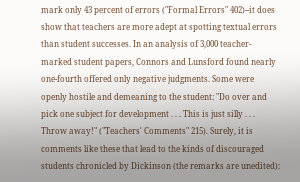mark only 43 percent of errors ("Formal Errors" 402)--it does show that teachers are more adept at spotting textual errors than student successes. In an analysis of 3,000 teacher-marked student papers, Connors and Lunsford found nearly one-fourth offered only negative judgments. Some were openly hostile and demeaning to the student: "Do over and pick one subject for development . . . This is just silly . . . Throw away!" ("Teachers' Comments" 215). Surely, it is comments like these that lead to the kinds of discouraged students chronicled by Dickinson (the remarks are unedited):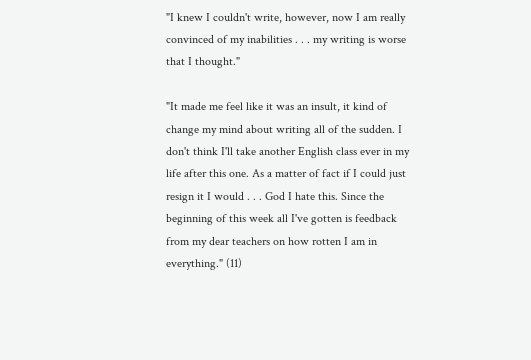"I knew I couldn't write, however, now I am really convinced of my inabilities . . . my writing is worse that I thought."

"It made me feel like it was an insult, it kind of change my mind about writing all of the sudden. I don't think I'll take another English class ever in my life after this one. As a matter of fact if I could just resign it I would . . . God I hate this. Since the beginning of this week all I've gotten is feedback from my dear teachers on how rotten I am in everything." (11)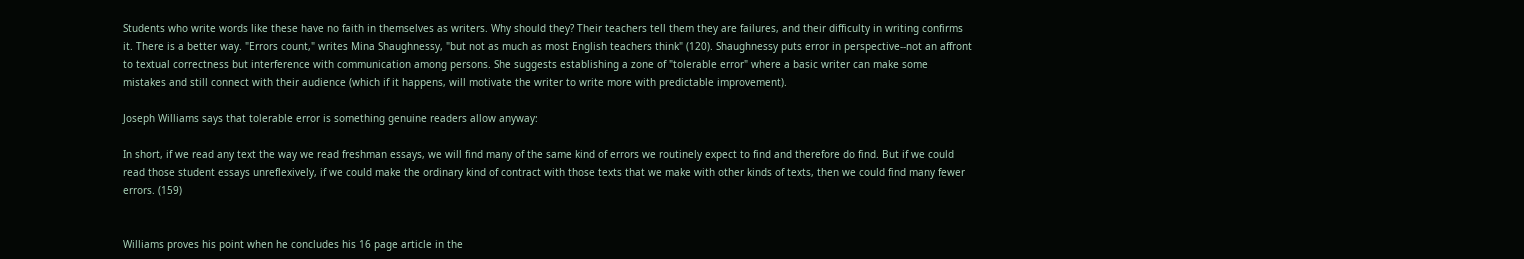Students who write words like these have no faith in themselves as writers. Why should they? Their teachers tell them they are failures, and their difficulty in writing confirms it. There is a better way. "Errors count," writes Mina Shaughnessy, "but not as much as most English teachers think" (120). Shaughnessy puts error in perspective--not an affront to textual correctness but interference with communication among persons. She suggests establishing a zone of "tolerable error" where a basic writer can make some mistakes and still connect with their audience (which if it happens, will motivate the writer to write more with predictable improvement).

Joseph Williams says that tolerable error is something genuine readers allow anyway:

In short, if we read any text the way we read freshman essays, we will find many of the same kind of errors we routinely expect to find and therefore do find. But if we could read those student essays unreflexively, if we could make the ordinary kind of contract with those texts that we make with other kinds of texts, then we could find many fewer errors. (159)


Williams proves his point when he concludes his 16 page article in the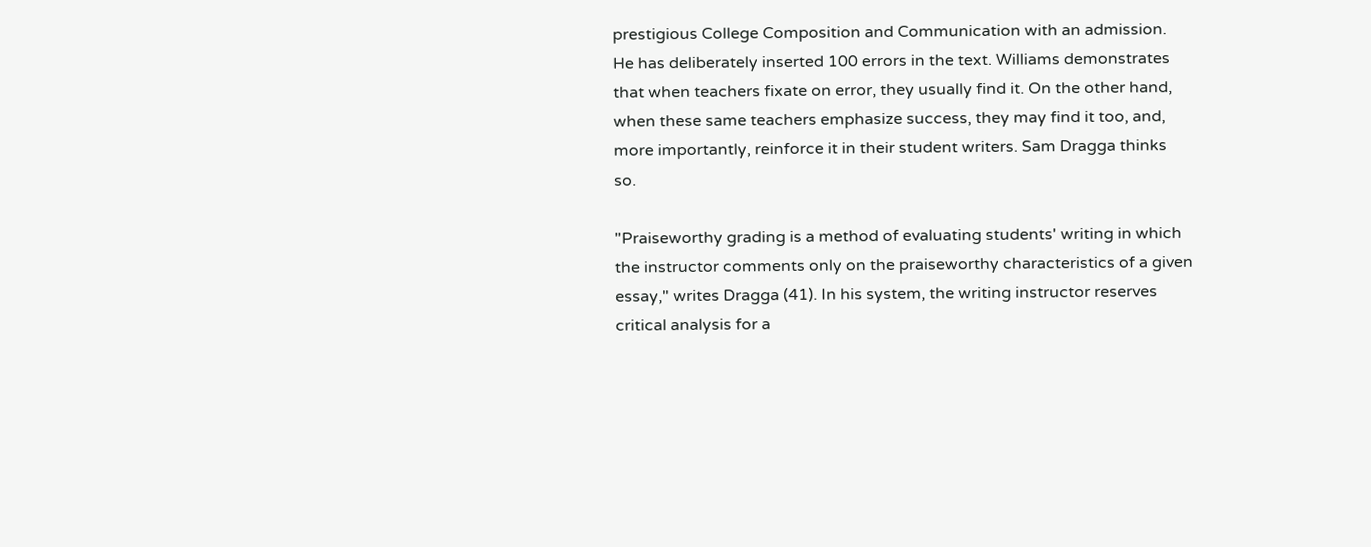prestigious College Composition and Communication with an admission. He has deliberately inserted 100 errors in the text. Williams demonstrates that when teachers fixate on error, they usually find it. On the other hand, when these same teachers emphasize success, they may find it too, and, more importantly, reinforce it in their student writers. Sam Dragga thinks so.

"Praiseworthy grading is a method of evaluating students' writing in which the instructor comments only on the praiseworthy characteristics of a given essay," writes Dragga (41). In his system, the writing instructor reserves critical analysis for a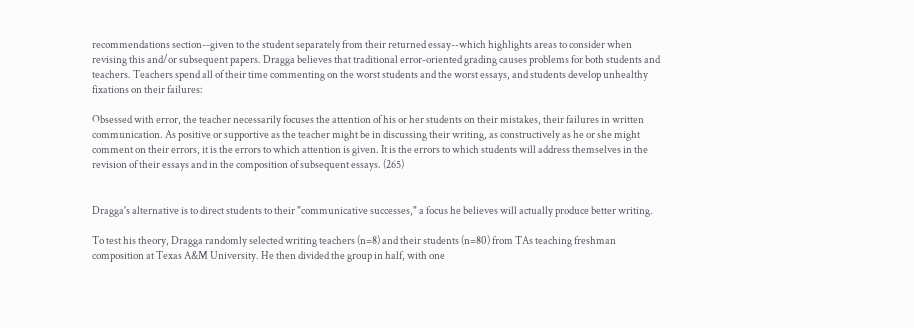recommendations section--given to the student separately from their returned essay--which highlights areas to consider when revising this and/or subsequent papers. Dragga believes that traditional error-oriented grading causes problems for both students and teachers. Teachers spend all of their time commenting on the worst students and the worst essays, and students develop unhealthy fixations on their failures:

Obsessed with error, the teacher necessarily focuses the attention of his or her students on their mistakes, their failures in written communication. As positive or supportive as the teacher might be in discussing their writing, as constructively as he or she might comment on their errors, it is the errors to which attention is given. It is the errors to which students will address themselves in the revision of their essays and in the composition of subsequent essays. (265)


Dragga's alternative is to direct students to their "communicative successes," a focus he believes will actually produce better writing.

To test his theory, Dragga randomly selected writing teachers (n=8) and their students (n=80) from TAs teaching freshman composition at Texas A&M University. He then divided the group in half, with one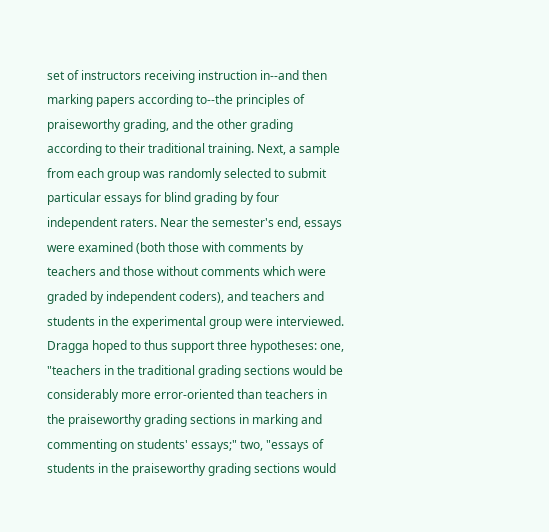set of instructors receiving instruction in--and then marking papers according to--the principles of praiseworthy grading, and the other grading according to their traditional training. Next, a sample from each group was randomly selected to submit particular essays for blind grading by four independent raters. Near the semester's end, essays were examined (both those with comments by teachers and those without comments which were graded by independent coders), and teachers and students in the experimental group were interviewed. Dragga hoped to thus support three hypotheses: one, "teachers in the traditional grading sections would be considerably more error-oriented than teachers in the praiseworthy grading sections in marking and commenting on students' essays;" two, "essays of students in the praiseworthy grading sections would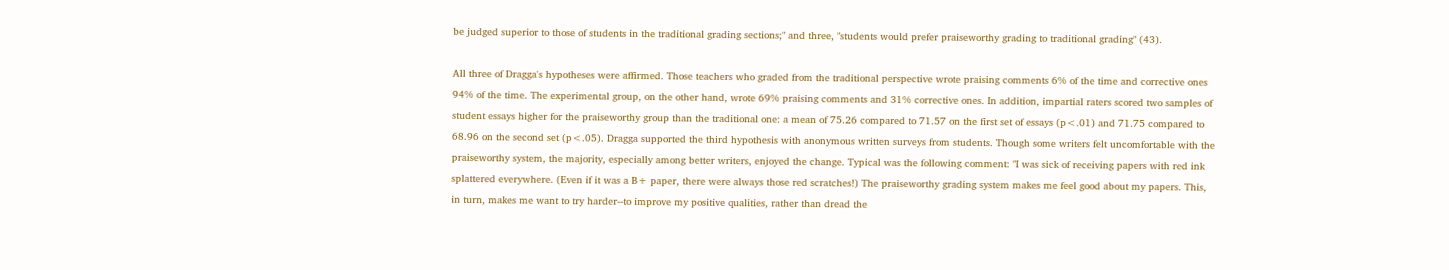be judged superior to those of students in the traditional grading sections;" and three, "students would prefer praiseworthy grading to traditional grading" (43).

All three of Dragga's hypotheses were affirmed. Those teachers who graded from the traditional perspective wrote praising comments 6% of the time and corrective ones 94% of the time. The experimental group, on the other hand, wrote 69% praising comments and 31% corrective ones. In addition, impartial raters scored two samples of student essays higher for the praiseworthy group than the traditional one: a mean of 75.26 compared to 71.57 on the first set of essays (p<.01) and 71.75 compared to 68.96 on the second set (p<.05). Dragga supported the third hypothesis with anonymous written surveys from students. Though some writers felt uncomfortable with the praiseworthy system, the majority, especially among better writers, enjoyed the change. Typical was the following comment: "I was sick of receiving papers with red ink splattered everywhere. (Even if it was a B+ paper, there were always those red scratches!) The praiseworthy grading system makes me feel good about my papers. This, in turn, makes me want to try harder--to improve my positive qualities, rather than dread the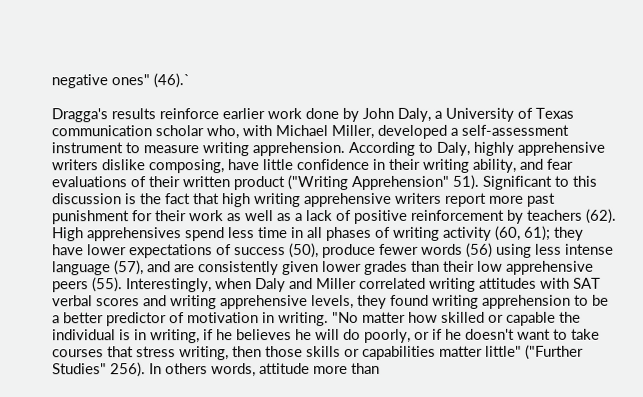negative ones" (46).`

Dragga's results reinforce earlier work done by John Daly, a University of Texas communication scholar who, with Michael Miller, developed a self-assessment instrument to measure writing apprehension. According to Daly, highly apprehensive writers dislike composing, have little confidence in their writing ability, and fear evaluations of their written product ("Writing Apprehension" 51). Significant to this discussion is the fact that high writing apprehensive writers report more past punishment for their work as well as a lack of positive reinforcement by teachers (62). High apprehensives spend less time in all phases of writing activity (60, 61); they have lower expectations of success (50), produce fewer words (56) using less intense language (57), and are consistently given lower grades than their low apprehensive peers (55). Interestingly, when Daly and Miller correlated writing attitudes with SAT verbal scores and writing apprehensive levels, they found writing apprehension to be a better predictor of motivation in writing. "No matter how skilled or capable the individual is in writing, if he believes he will do poorly, or if he doesn't want to take courses that stress writing, then those skills or capabilities matter little" ("Further Studies" 256). In others words, attitude more than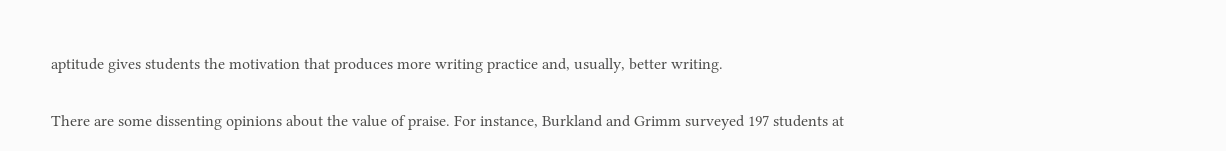aptitude gives students the motivation that produces more writing practice and, usually, better writing.

There are some dissenting opinions about the value of praise. For instance, Burkland and Grimm surveyed 197 students at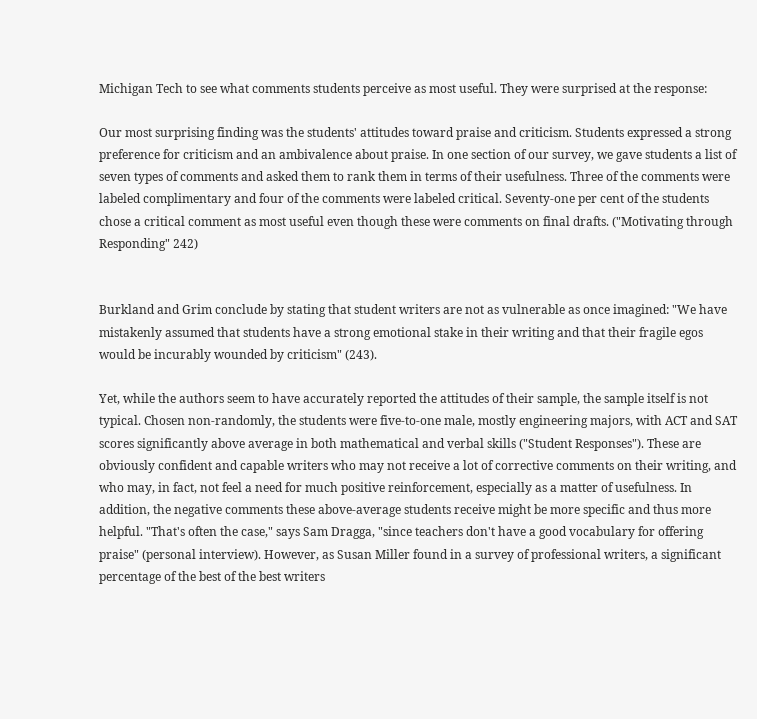Michigan Tech to see what comments students perceive as most useful. They were surprised at the response:

Our most surprising finding was the students' attitudes toward praise and criticism. Students expressed a strong preference for criticism and an ambivalence about praise. In one section of our survey, we gave students a list of seven types of comments and asked them to rank them in terms of their usefulness. Three of the comments were labeled complimentary and four of the comments were labeled critical. Seventy-one per cent of the students chose a critical comment as most useful even though these were comments on final drafts. ("Motivating through Responding" 242)


Burkland and Grim conclude by stating that student writers are not as vulnerable as once imagined: "We have mistakenly assumed that students have a strong emotional stake in their writing and that their fragile egos would be incurably wounded by criticism" (243).

Yet, while the authors seem to have accurately reported the attitudes of their sample, the sample itself is not typical. Chosen non-randomly, the students were five-to-one male, mostly engineering majors, with ACT and SAT scores significantly above average in both mathematical and verbal skills ("Student Responses"). These are obviously confident and capable writers who may not receive a lot of corrective comments on their writing, and who may, in fact, not feel a need for much positive reinforcement, especially as a matter of usefulness. In addition, the negative comments these above-average students receive might be more specific and thus more helpful. "That's often the case," says Sam Dragga, "since teachers don't have a good vocabulary for offering praise" (personal interview). However, as Susan Miller found in a survey of professional writers, a significant percentage of the best of the best writers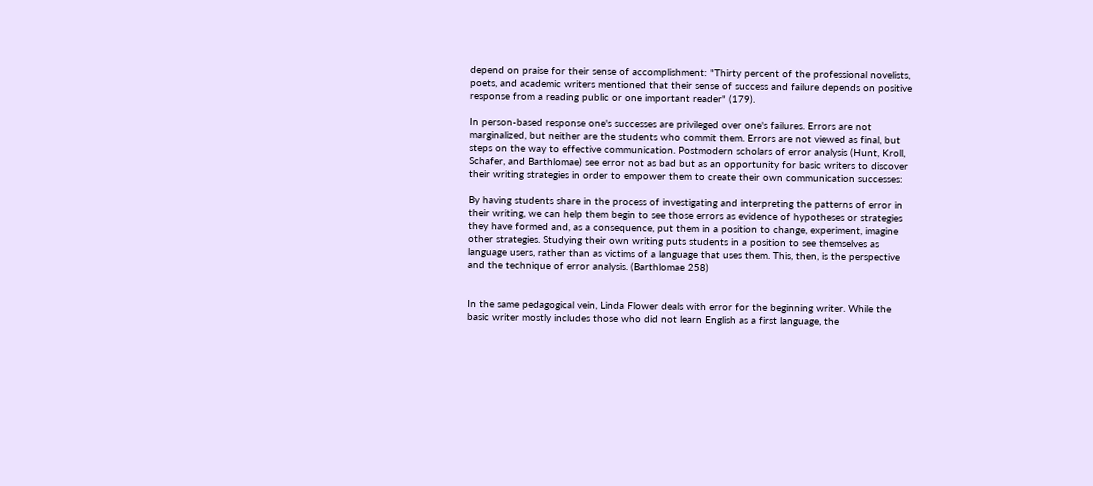depend on praise for their sense of accomplishment: "Thirty percent of the professional novelists, poets, and academic writers mentioned that their sense of success and failure depends on positive response from a reading public or one important reader" (179).

In person-based response one's successes are privileged over one's failures. Errors are not marginalized, but neither are the students who commit them. Errors are not viewed as final, but steps on the way to effective communication. Postmodern scholars of error analysis (Hunt, Kroll, Schafer, and Barthlomae) see error not as bad but as an opportunity for basic writers to discover their writing strategies in order to empower them to create their own communication successes:

By having students share in the process of investigating and interpreting the patterns of error in their writing, we can help them begin to see those errors as evidence of hypotheses or strategies they have formed and, as a consequence, put them in a position to change, experiment, imagine other strategies. Studying their own writing puts students in a position to see themselves as language users, rather than as victims of a language that uses them. This, then, is the perspective and the technique of error analysis. (Barthlomae 258)


In the same pedagogical vein, Linda Flower deals with error for the beginning writer. While the basic writer mostly includes those who did not learn English as a first language, the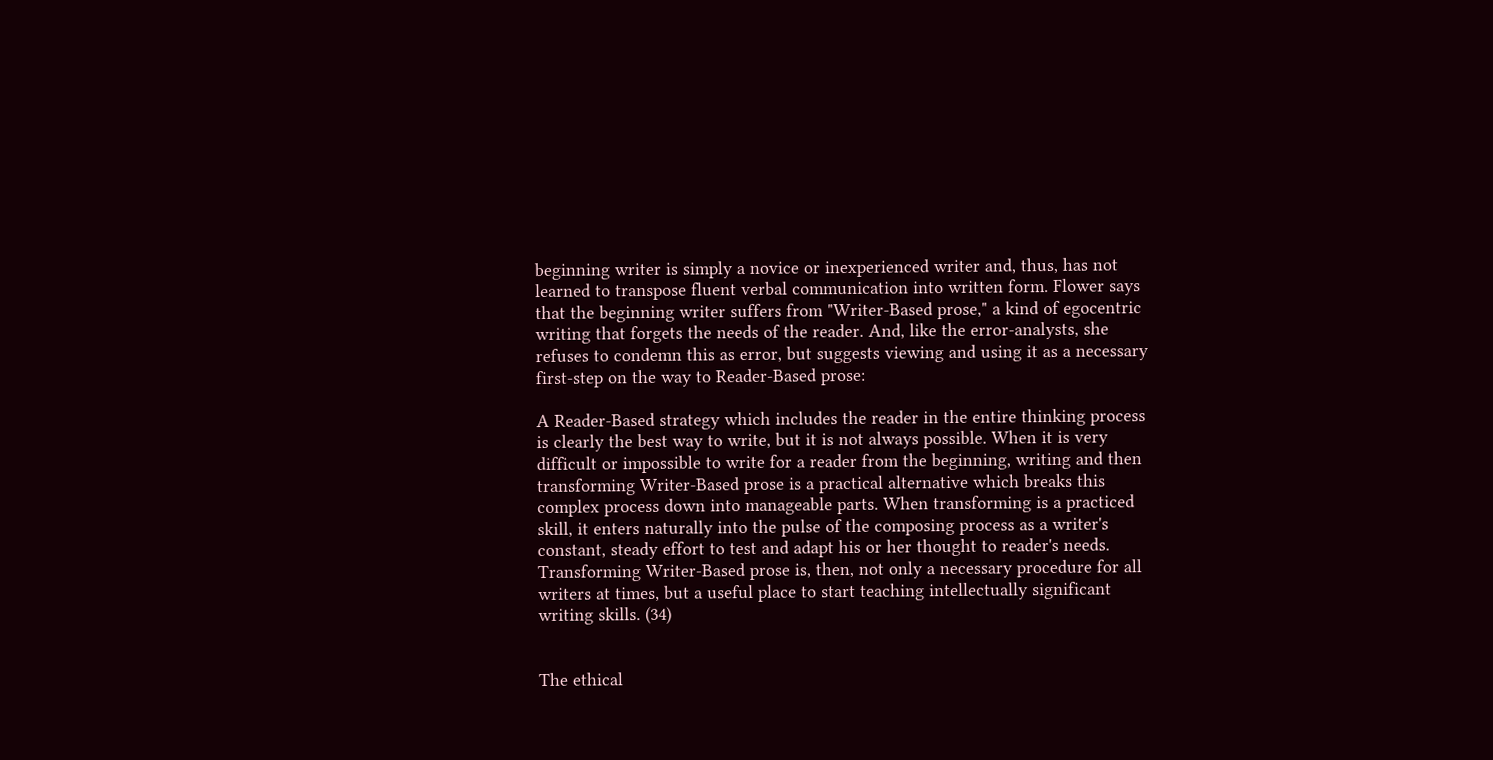beginning writer is simply a novice or inexperienced writer and, thus, has not learned to transpose fluent verbal communication into written form. Flower says that the beginning writer suffers from "Writer-Based prose," a kind of egocentric writing that forgets the needs of the reader. And, like the error-analysts, she refuses to condemn this as error, but suggests viewing and using it as a necessary first-step on the way to Reader-Based prose:

A Reader-Based strategy which includes the reader in the entire thinking process is clearly the best way to write, but it is not always possible. When it is very difficult or impossible to write for a reader from the beginning, writing and then transforming Writer-Based prose is a practical alternative which breaks this complex process down into manageable parts. When transforming is a practiced skill, it enters naturally into the pulse of the composing process as a writer's constant, steady effort to test and adapt his or her thought to reader's needs. Transforming Writer-Based prose is, then, not only a necessary procedure for all writers at times, but a useful place to start teaching intellectually significant writing skills. (34)


The ethical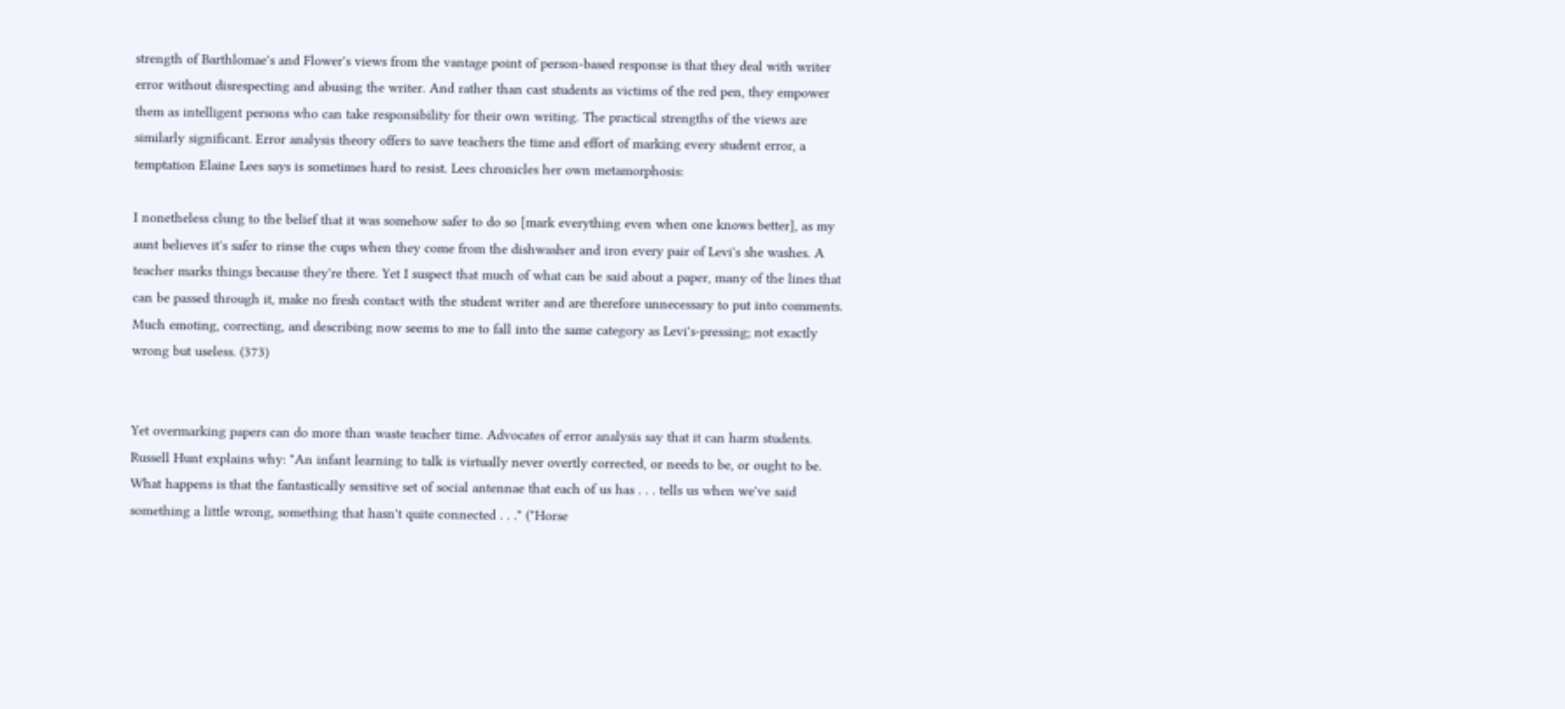strength of Barthlomae's and Flower's views from the vantage point of person-based response is that they deal with writer error without disrespecting and abusing the writer. And rather than cast students as victims of the red pen, they empower them as intelligent persons who can take responsibility for their own writing. The practical strengths of the views are similarly significant. Error analysis theory offers to save teachers the time and effort of marking every student error, a temptation Elaine Lees says is sometimes hard to resist. Lees chronicles her own metamorphosis:

I nonetheless clung to the belief that it was somehow safer to do so [mark everything even when one knows better], as my aunt believes it's safer to rinse the cups when they come from the dishwasher and iron every pair of Levi's she washes. A teacher marks things because they're there. Yet I suspect that much of what can be said about a paper, many of the lines that can be passed through it, make no fresh contact with the student writer and are therefore unnecessary to put into comments. Much emoting, correcting, and describing now seems to me to fall into the same category as Levi's-pressing; not exactly wrong but useless. (373)


Yet overmarking papers can do more than waste teacher time. Advocates of error analysis say that it can harm students. Russell Hunt explains why: "An infant learning to talk is virtually never overtly corrected, or needs to be, or ought to be. What happens is that the fantastically sensitive set of social antennae that each of us has . . . tells us when we've said something a little wrong, something that hasn't quite connected . . ." ("Horse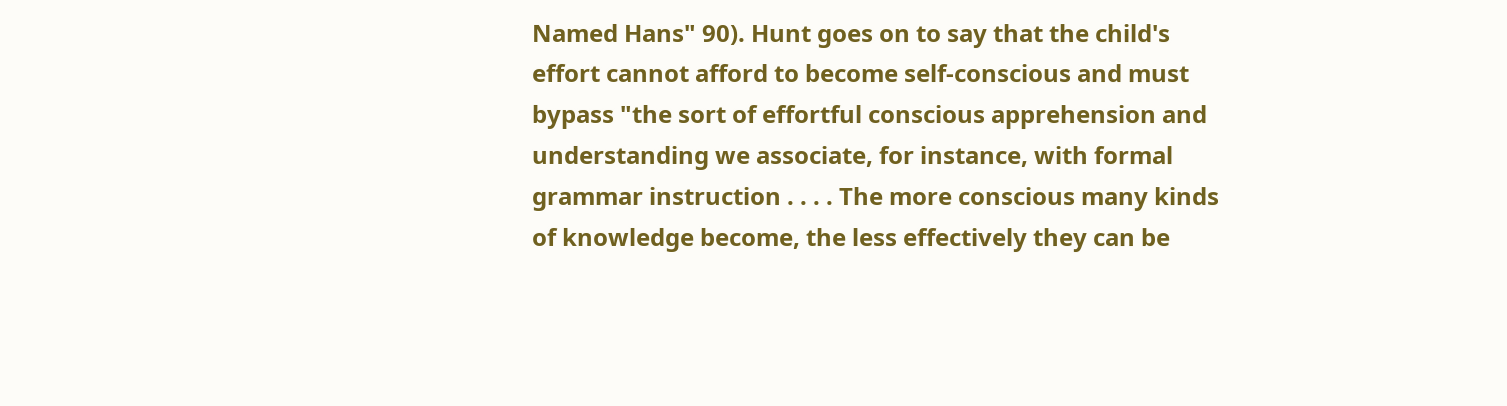Named Hans" 90). Hunt goes on to say that the child's effort cannot afford to become self-conscious and must bypass "the sort of effortful conscious apprehension and understanding we associate, for instance, with formal grammar instruction . . . . The more conscious many kinds of knowledge become, the less effectively they can be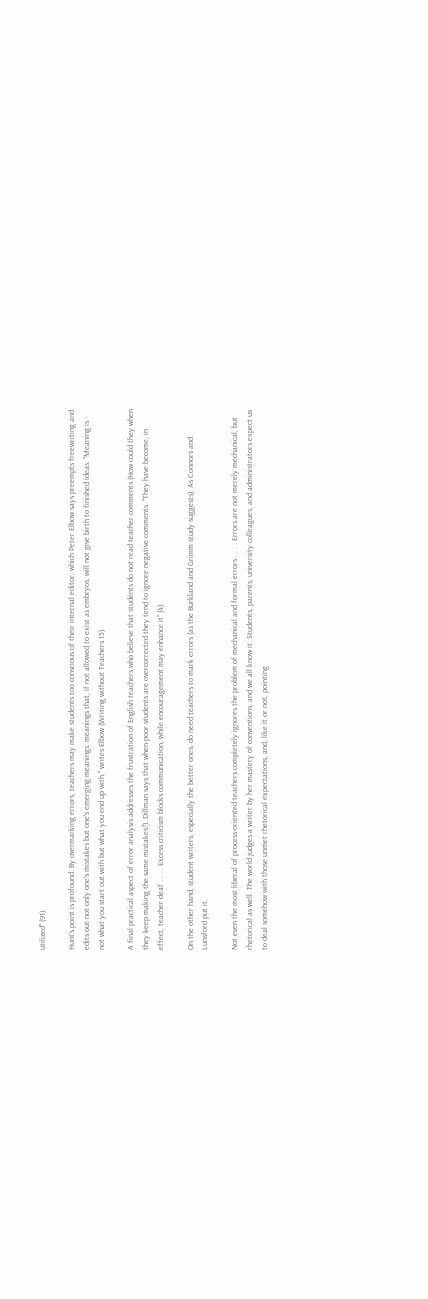utilized" (91).

Hunt's point is profound. By overmarking errors, teachers may make students too conscious of their internal editor, which Peter Elbow says preempts freewriting and edits out not only one's mistakes but one's emerging meanings, meanings that, if not allowed to exist as embryos, will not give birth to finished ideas. "Meaning is not what you start out with but what you end up with," writes Elbow (Writing without Teachers 15).

A final practical aspect of error analysis addresses the frustration of English teachers who believe that students do not read teacher comments (How could they when they keep making the same mistakes?). Dillman says that when poor students are overcorrected they tend to ignore negative comments. "They have become, in effect, teacher deaf . . . . Excess criticism blocks communication, while encouragement may enhance it" (4).

On the other hand, student writers, especially the better ones, do need teachers to mark errors (as the Burkland and Grimm study suggests). As Connors and Lunsford put it,

Not even the most liberal of process-oriented teachers completely ignores the problem of mechanical and formal errors . . . . Errors are not merely mechanical, but rhetorical as well. The world judges a writer by her mastery of conventions, and we all know it. Students, parents, university colleagues, and administrators expect us to deal somehow with those unmet rhetorical expectations, and, like it or not, pointing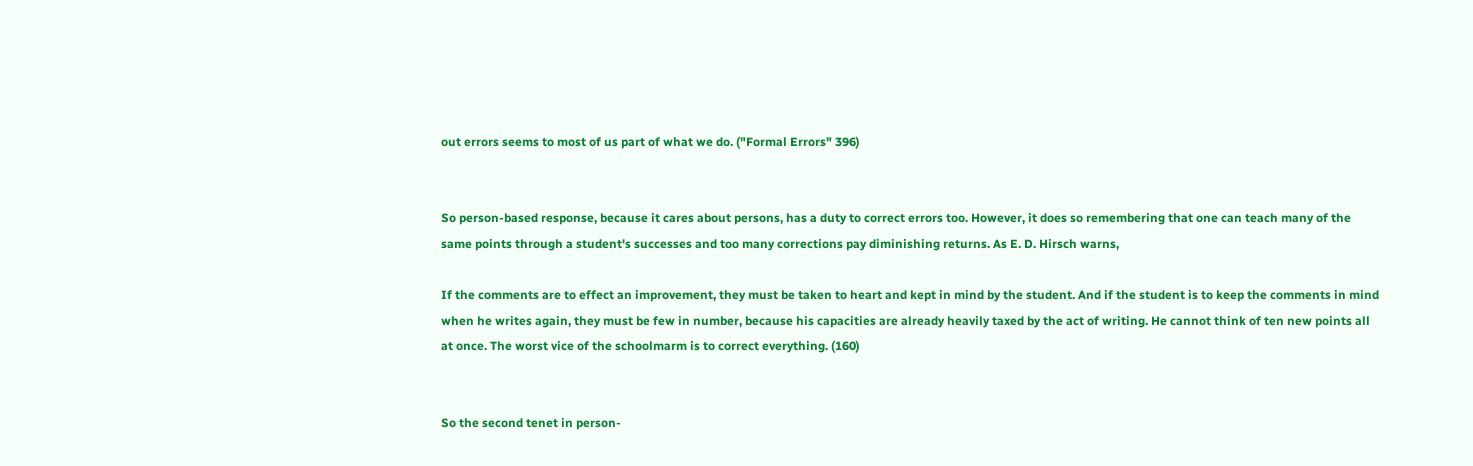out errors seems to most of us part of what we do. ("Formal Errors" 396)


So person-based response, because it cares about persons, has a duty to correct errors too. However, it does so remembering that one can teach many of the same points through a student's successes and too many corrections pay diminishing returns. As E. D. Hirsch warns,

If the comments are to effect an improvement, they must be taken to heart and kept in mind by the student. And if the student is to keep the comments in mind when he writes again, they must be few in number, because his capacities are already heavily taxed by the act of writing. He cannot think of ten new points all at once. The worst vice of the schoolmarm is to correct everything. (160)


So the second tenet in person-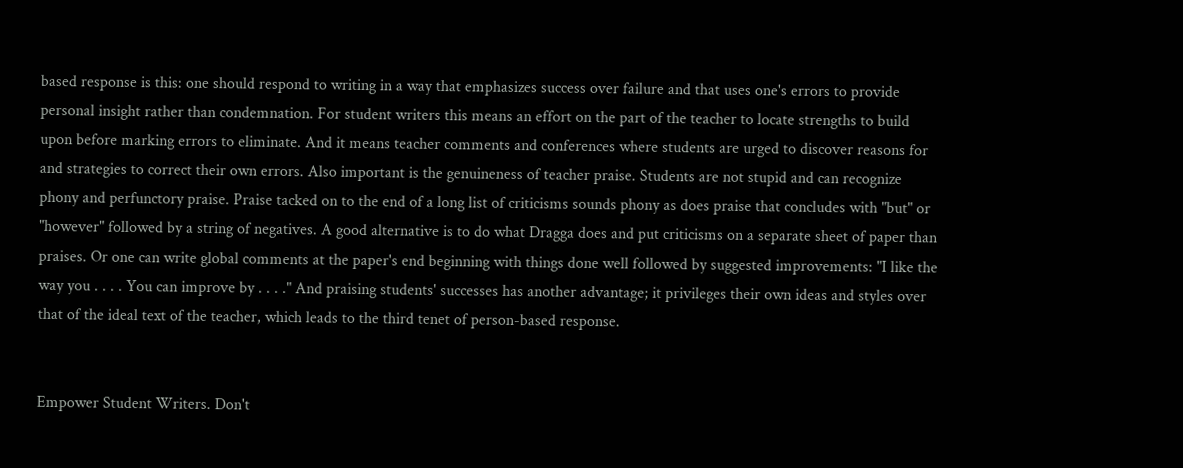based response is this: one should respond to writing in a way that emphasizes success over failure and that uses one's errors to provide personal insight rather than condemnation. For student writers this means an effort on the part of the teacher to locate strengths to build upon before marking errors to eliminate. And it means teacher comments and conferences where students are urged to discover reasons for and strategies to correct their own errors. Also important is the genuineness of teacher praise. Students are not stupid and can recognize phony and perfunctory praise. Praise tacked on to the end of a long list of criticisms sounds phony as does praise that concludes with "but" or "however" followed by a string of negatives. A good alternative is to do what Dragga does and put criticisms on a separate sheet of paper than praises. Or one can write global comments at the paper's end beginning with things done well followed by suggested improvements: "I like the way you . . . . You can improve by . . . ." And praising students' successes has another advantage; it privileges their own ideas and styles over that of the ideal text of the teacher, which leads to the third tenet of person-based response.


Empower Student Writers. Don't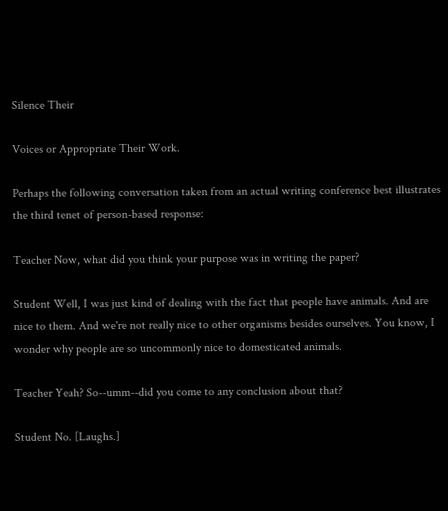Silence Their

Voices or Appropriate Their Work.

Perhaps the following conversation taken from an actual writing conference best illustrates the third tenet of person-based response:

Teacher Now, what did you think your purpose was in writing the paper?

Student Well, I was just kind of dealing with the fact that people have animals. And are nice to them. And we're not really nice to other organisms besides ourselves. You know, I wonder why people are so uncommonly nice to domesticated animals.

Teacher Yeah? So--umm--did you come to any conclusion about that?

Student No. [Laughs.]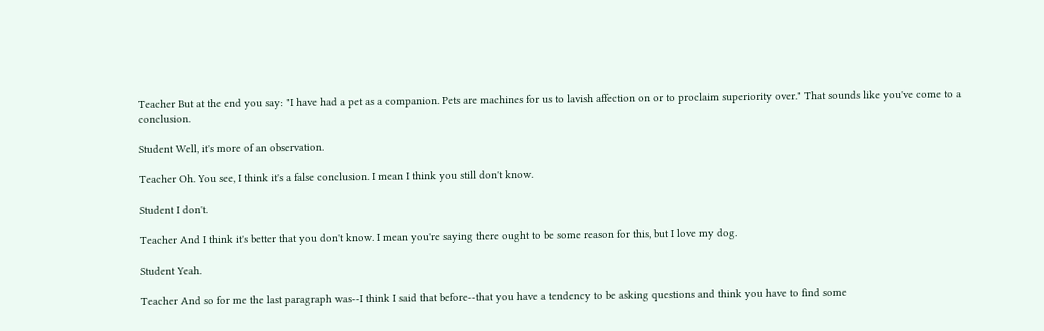Teacher But at the end you say: "I have had a pet as a companion. Pets are machines for us to lavish affection on or to proclaim superiority over." That sounds like you've come to a conclusion.

Student Well, it's more of an observation.

Teacher Oh. You see, I think it's a false conclusion. I mean I think you still don't know.

Student I don't.

Teacher And I think it's better that you don't know. I mean you're saying there ought to be some reason for this, but I love my dog.

Student Yeah.

Teacher And so for me the last paragraph was--I think I said that before--that you have a tendency to be asking questions and think you have to find some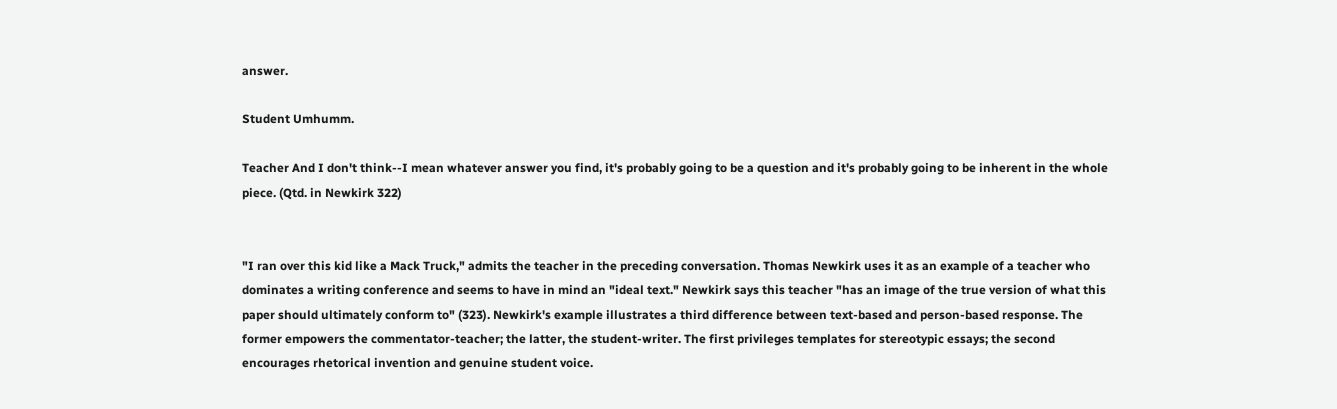answer.

Student Umhumm.

Teacher And I don't think--I mean whatever answer you find, it's probably going to be a question and it's probably going to be inherent in the whole piece. (Qtd. in Newkirk 322)


"I ran over this kid like a Mack Truck," admits the teacher in the preceding conversation. Thomas Newkirk uses it as an example of a teacher who dominates a writing conference and seems to have in mind an "ideal text." Newkirk says this teacher "has an image of the true version of what this paper should ultimately conform to" (323). Newkirk's example illustrates a third difference between text-based and person-based response. The former empowers the commentator-teacher; the latter, the student-writer. The first privileges templates for stereotypic essays; the second encourages rhetorical invention and genuine student voice.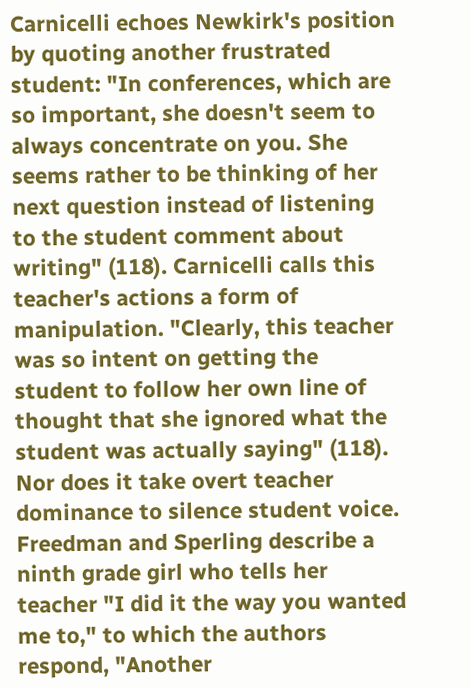Carnicelli echoes Newkirk's position by quoting another frustrated student: "In conferences, which are so important, she doesn't seem to always concentrate on you. She seems rather to be thinking of her next question instead of listening to the student comment about writing" (118). Carnicelli calls this teacher's actions a form of manipulation. "Clearly, this teacher was so intent on getting the student to follow her own line of thought that she ignored what the student was actually saying" (118). Nor does it take overt teacher dominance to silence student voice. Freedman and Sperling describe a ninth grade girl who tells her teacher "I did it the way you wanted me to," to which the authors respond, "Another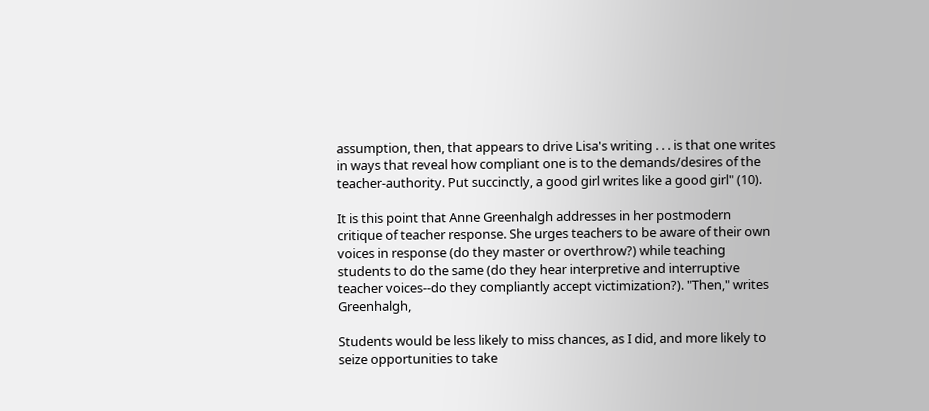assumption, then, that appears to drive Lisa's writing . . . is that one writes in ways that reveal how compliant one is to the demands/desires of the teacher-authority. Put succinctly, a good girl writes like a good girl" (10).

It is this point that Anne Greenhalgh addresses in her postmodern critique of teacher response. She urges teachers to be aware of their own voices in response (do they master or overthrow?) while teaching students to do the same (do they hear interpretive and interruptive teacher voices--do they compliantly accept victimization?). "Then," writes Greenhalgh,

Students would be less likely to miss chances, as I did, and more likely to seize opportunities to take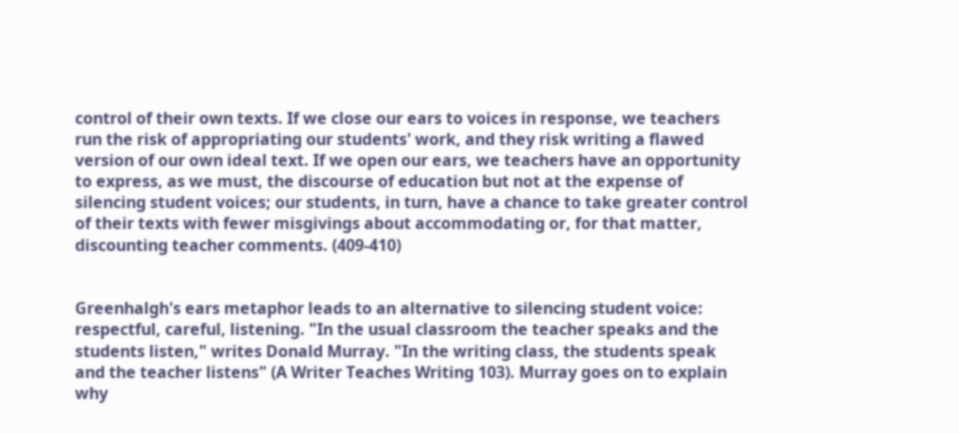control of their own texts. If we close our ears to voices in response, we teachers run the risk of appropriating our students' work, and they risk writing a flawed version of our own ideal text. If we open our ears, we teachers have an opportunity to express, as we must, the discourse of education but not at the expense of silencing student voices; our students, in turn, have a chance to take greater control of their texts with fewer misgivings about accommodating or, for that matter, discounting teacher comments. (409-410)


Greenhalgh's ears metaphor leads to an alternative to silencing student voice: respectful, careful, listening. "In the usual classroom the teacher speaks and the students listen," writes Donald Murray. "In the writing class, the students speak and the teacher listens" (A Writer Teaches Writing 103). Murray goes on to explain why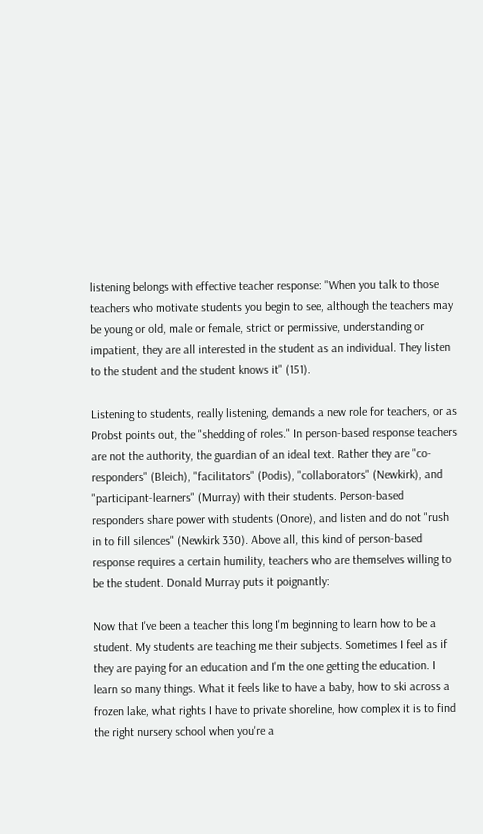listening belongs with effective teacher response: "When you talk to those teachers who motivate students you begin to see, although the teachers may be young or old, male or female, strict or permissive, understanding or impatient, they are all interested in the student as an individual. They listen to the student and the student knows it" (151).

Listening to students, really listening, demands a new role for teachers, or as Probst points out, the "shedding of roles." In person-based response teachers are not the authority, the guardian of an ideal text. Rather they are "co-responders" (Bleich), "facilitators" (Podis), "collaborators" (Newkirk), and "participant-learners" (Murray) with their students. Person-based responders share power with students (Onore), and listen and do not "rush in to fill silences" (Newkirk 330). Above all, this kind of person-based response requires a certain humility, teachers who are themselves willing to be the student. Donald Murray puts it poignantly:

Now that I've been a teacher this long I'm beginning to learn how to be a student. My students are teaching me their subjects. Sometimes I feel as if they are paying for an education and I'm the one getting the education. I learn so many things. What it feels like to have a baby, how to ski across a frozen lake, what rights I have to private shoreline, how complex it is to find the right nursery school when you're a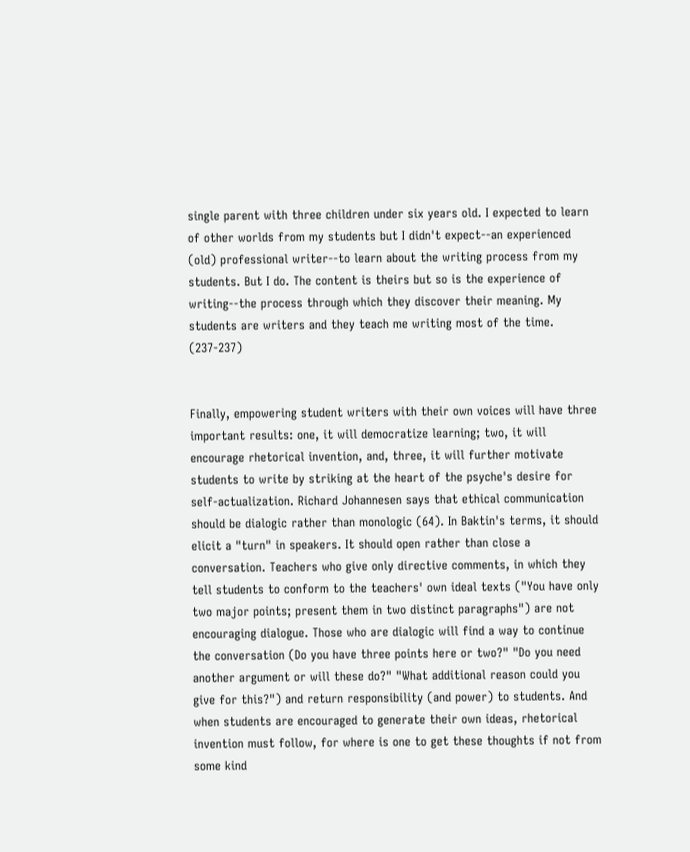single parent with three children under six years old. I expected to learn of other worlds from my students but I didn't expect--an experienced (old) professional writer--to learn about the writing process from my students. But I do. The content is theirs but so is the experience of writing--the process through which they discover their meaning. My students are writers and they teach me writing most of the time. (237-237)


Finally, empowering student writers with their own voices will have three important results: one, it will democratize learning; two, it will encourage rhetorical invention, and, three, it will further motivate students to write by striking at the heart of the psyche's desire for self-actualization. Richard Johannesen says that ethical communication should be dialogic rather than monologic (64). In Baktin's terms, it should elicit a "turn" in speakers. It should open rather than close a conversation. Teachers who give only directive comments, in which they tell students to conform to the teachers' own ideal texts ("You have only two major points; present them in two distinct paragraphs") are not encouraging dialogue. Those who are dialogic will find a way to continue the conversation (Do you have three points here or two?" "Do you need another argument or will these do?" "What additional reason could you give for this?") and return responsibility (and power) to students. And when students are encouraged to generate their own ideas, rhetorical invention must follow, for where is one to get these thoughts if not from some kind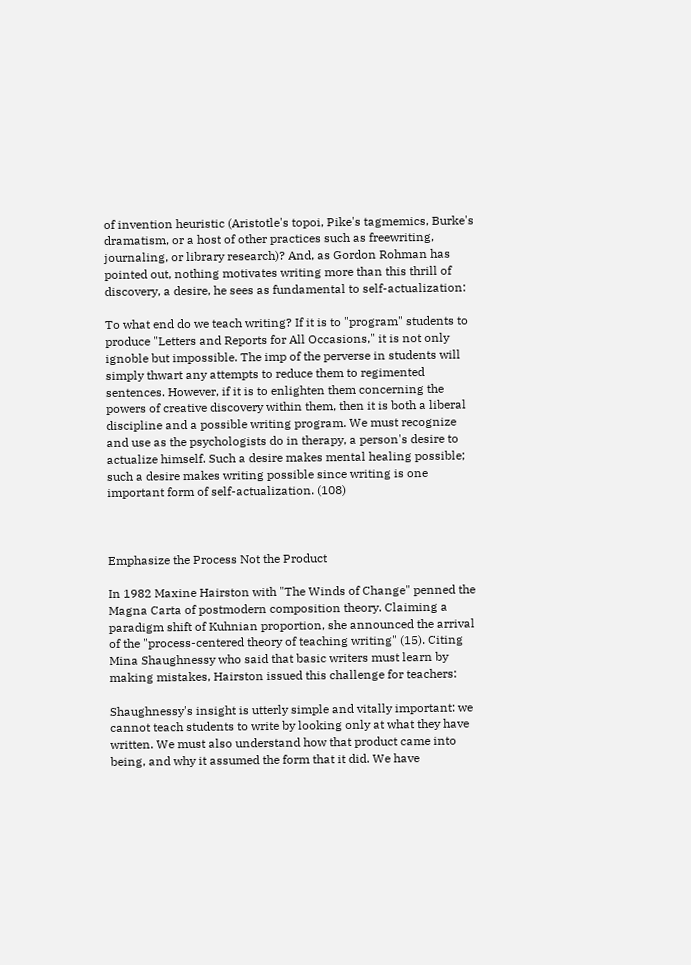of invention heuristic (Aristotle's topoi, Pike's tagmemics, Burke's dramatism, or a host of other practices such as freewriting, journaling, or library research)? And, as Gordon Rohman has pointed out, nothing motivates writing more than this thrill of discovery, a desire, he sees as fundamental to self-actualization:

To what end do we teach writing? If it is to "program" students to produce "Letters and Reports for All Occasions," it is not only ignoble but impossible. The imp of the perverse in students will simply thwart any attempts to reduce them to regimented sentences. However, if it is to enlighten them concerning the powers of creative discovery within them, then it is both a liberal discipline and a possible writing program. We must recognize and use as the psychologists do in therapy, a person's desire to actualize himself. Such a desire makes mental healing possible; such a desire makes writing possible since writing is one important form of self-actualization. (108)



Emphasize the Process Not the Product

In 1982 Maxine Hairston with "The Winds of Change" penned the Magna Carta of postmodern composition theory. Claiming a paradigm shift of Kuhnian proportion, she announced the arrival of the "process-centered theory of teaching writing" (15). Citing Mina Shaughnessy who said that basic writers must learn by making mistakes, Hairston issued this challenge for teachers:

Shaughnessy's insight is utterly simple and vitally important: we cannot teach students to write by looking only at what they have written. We must also understand how that product came into being, and why it assumed the form that it did. We have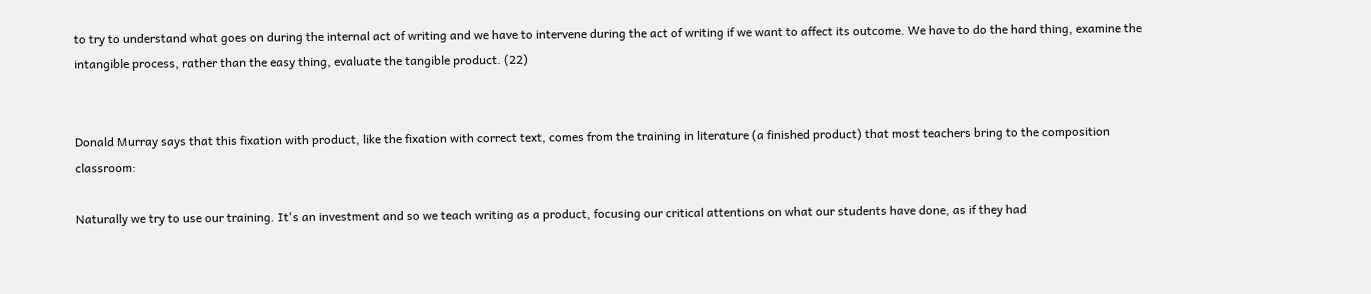to try to understand what goes on during the internal act of writing and we have to intervene during the act of writing if we want to affect its outcome. We have to do the hard thing, examine the intangible process, rather than the easy thing, evaluate the tangible product. (22)


Donald Murray says that this fixation with product, like the fixation with correct text, comes from the training in literature (a finished product) that most teachers bring to the composition classroom:

Naturally we try to use our training. It's an investment and so we teach writing as a product, focusing our critical attentions on what our students have done, as if they had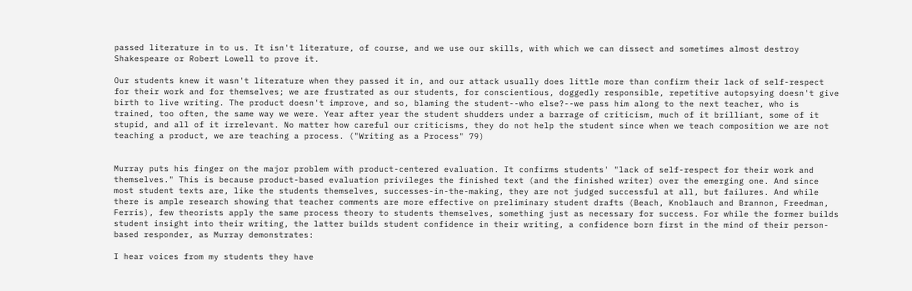passed literature in to us. It isn't literature, of course, and we use our skills, with which we can dissect and sometimes almost destroy Shakespeare or Robert Lowell to prove it.

Our students knew it wasn't literature when they passed it in, and our attack usually does little more than confirm their lack of self-respect for their work and for themselves; we are frustrated as our students, for conscientious, doggedly responsible, repetitive autopsying doesn't give birth to live writing. The product doesn't improve, and so, blaming the student--who else?--we pass him along to the next teacher, who is trained, too often, the same way we were. Year after year the student shudders under a barrage of criticism, much of it brilliant, some of it stupid, and all of it irrelevant. No matter how careful our criticisms, they do not help the student since when we teach composition we are not teaching a product, we are teaching a process. ("Writing as a Process" 79)


Murray puts his finger on the major problem with product-centered evaluation. It confirms students' "lack of self-respect for their work and themselves." This is because product-based evaluation privileges the finished text (and the finished writer) over the emerging one. And since most student texts are, like the students themselves, successes-in-the-making, they are not judged successful at all, but failures. And while there is ample research showing that teacher comments are more effective on preliminary student drafts (Beach, Knoblauch and Brannon, Freedman, Ferris), few theorists apply the same process theory to students themselves, something just as necessary for success. For while the former builds student insight into their writing, the latter builds student confidence in their writing, a confidence born first in the mind of their person-based responder, as Murray demonstrates:

I hear voices from my students they have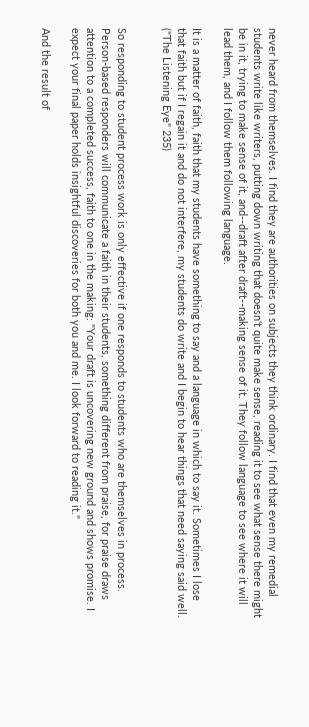never heard from themselves. I find they are authorities on subjects they think ordinary. I find that even my remedial students write like writers, putting down writing that doesn't quite make sense, reading it to see what sense there might be in it, trying to make sense of it, and--draft after draft--making sense of it. They follow language to see where it will lead them, and I follow them following language.

It is a matter of faith, faith that my students have something to say and a language in which to say it. Sometimes I lose that faith but if I regain it and do not interfere, my students do write and I begin to hear things that need saying said well. ("The Listening Eye" 235)


So responding to student process work is only effective if one responds to students who are themselves in process. Person-based responders will communicate a faith in their students, something different from praise, for praise draws attention to a completed success, faith to one in the making: "Your draft is uncovering new ground and shows promise. I expect your final paper holds insightful discoveries for both you and me. I look forward to reading it."

And the result of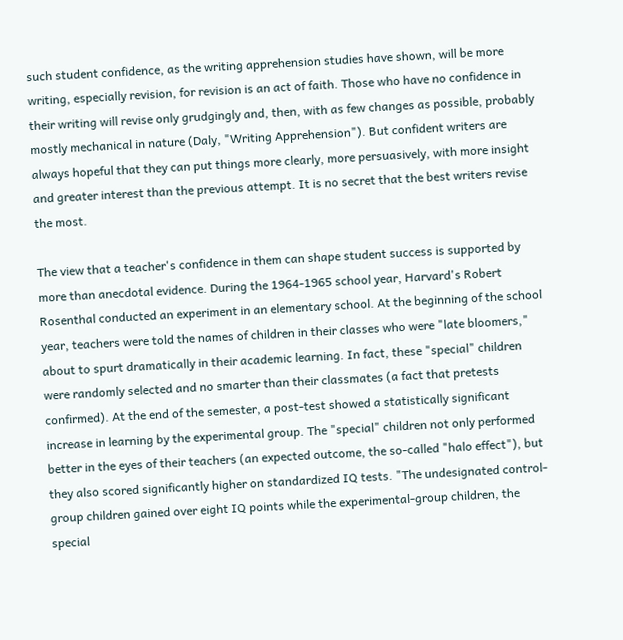such student confidence, as the writing apprehension studies have shown, will be more writing, especially revision, for revision is an act of faith. Those who have no confidence in their writing will revise only grudgingly and, then, with as few changes as possible, probably mostly mechanical in nature (Daly, "Writing Apprehension"). But confident writers are always hopeful that they can put things more clearly, more persuasively, with more insight and greater interest than the previous attempt. It is no secret that the best writers revise the most.

The view that a teacher's confidence in them can shape student success is supported by more than anecdotal evidence. During the 1964-1965 school year, Harvard's Robert Rosenthal conducted an experiment in an elementary school. At the beginning of the school year, teachers were told the names of children in their classes who were "late bloomers," about to spurt dramatically in their academic learning. In fact, these "special" children were randomly selected and no smarter than their classmates (a fact that pretests confirmed). At the end of the semester, a post-test showed a statistically significant increase in learning by the experimental group. The "special" children not only performed better in the eyes of their teachers (an expected outcome, the so-called "halo effect"), but they also scored significantly higher on standardized IQ tests. "The undesignated control-group children gained over eight IQ points while the experimental-group children, the special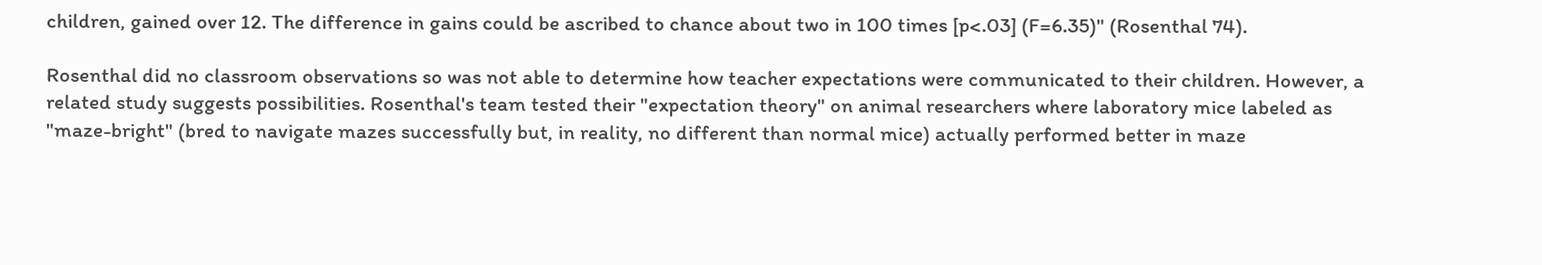children, gained over 12. The difference in gains could be ascribed to chance about two in 100 times [p<.03] (F=6.35)" (Rosenthal 74).

Rosenthal did no classroom observations so was not able to determine how teacher expectations were communicated to their children. However, a related study suggests possibilities. Rosenthal's team tested their "expectation theory" on animal researchers where laboratory mice labeled as "maze-bright" (bred to navigate mazes successfully but, in reality, no different than normal mice) actually performed better in maze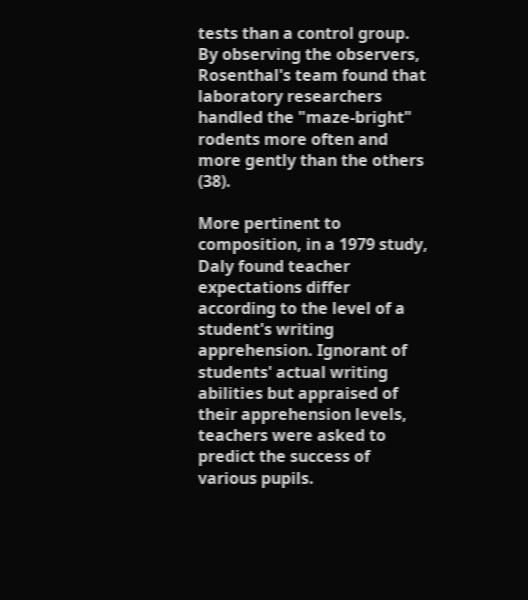tests than a control group. By observing the observers, Rosenthal's team found that laboratory researchers handled the "maze-bright" rodents more often and more gently than the others (38).

More pertinent to composition, in a 1979 study, Daly found teacher expectations differ according to the level of a student's writing apprehension. Ignorant of students' actual writing abilities but appraised of their apprehension levels, teachers were asked to predict the success of various pupils.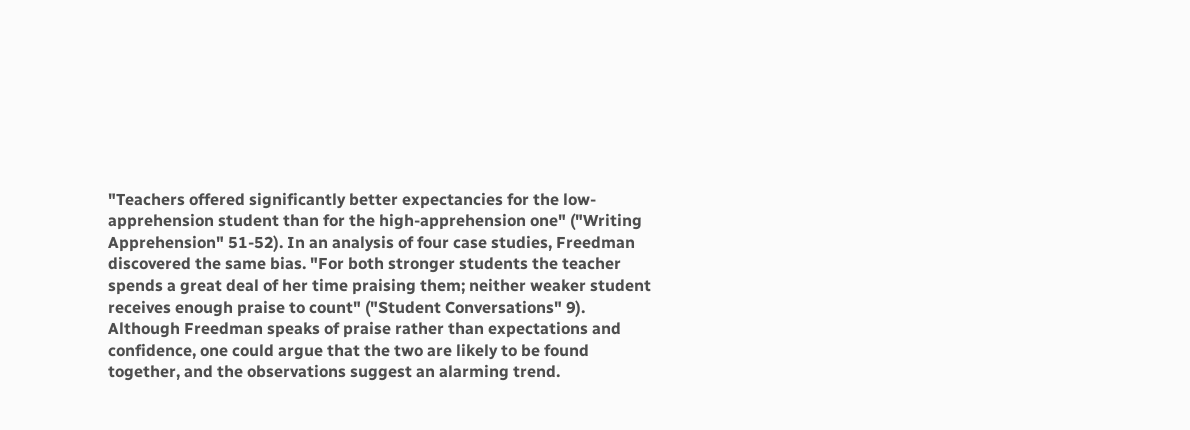"Teachers offered significantly better expectancies for the low-apprehension student than for the high-apprehension one" ("Writing Apprehension" 51-52). In an analysis of four case studies, Freedman discovered the same bias. "For both stronger students the teacher spends a great deal of her time praising them; neither weaker student receives enough praise to count" ("Student Conversations" 9). Although Freedman speaks of praise rather than expectations and confidence, one could argue that the two are likely to be found together, and the observations suggest an alarming trend.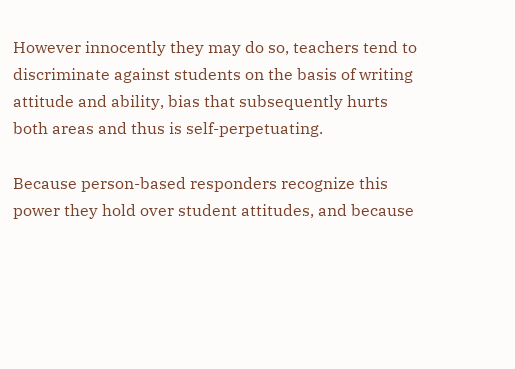However innocently they may do so, teachers tend to discriminate against students on the basis of writing attitude and ability, bias that subsequently hurts both areas and thus is self-perpetuating.

Because person-based responders recognize this power they hold over student attitudes, and because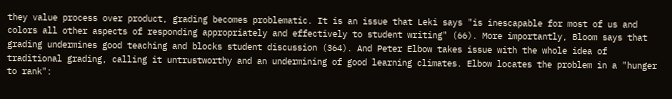they value process over product, grading becomes problematic. It is an issue that Leki says "is inescapable for most of us and colors all other aspects of responding appropriately and effectively to student writing" (66). More importantly, Bloom says that grading undermines good teaching and blocks student discussion (364). And Peter Elbow takes issue with the whole idea of traditional grading, calling it untrustworthy and an undermining of good learning climates. Elbow locates the problem in a "hunger to rank":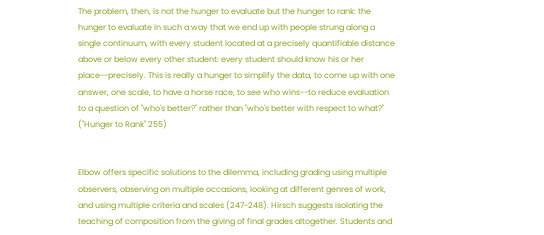The problem, then, is not the hunger to evaluate but the hunger to rank: the hunger to evaluate in such a way that we end up with people strung along a single continuum, with every student located at a precisely quantifiable distance above or below every other student: every student should know his or her place--precisely. This is really a hunger to simplify the data, to come up with one answer, one scale, to have a horse race, to see who wins--to reduce evaluation to a question of "who's better?" rather than "who's better with respect to what?" ("Hunger to Rank" 255)


Elbow offers specific solutions to the dilemma, including grading using multiple observers, observing on multiple occasions, looking at different genres of work, and using multiple criteria and scales (247-248). Hirsch suggests isolating the teaching of composition from the giving of final grades altogether. Students and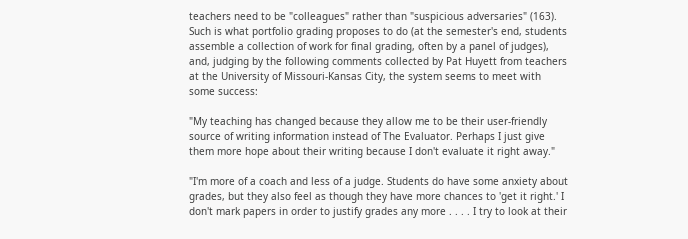teachers need to be "colleagues" rather than "suspicious adversaries" (163). Such is what portfolio grading proposes to do (at the semester's end, students assemble a collection of work for final grading, often by a panel of judges), and, judging by the following comments collected by Pat Huyett from teachers at the University of Missouri-Kansas City, the system seems to meet with some success:

"My teaching has changed because they allow me to be their user-friendly source of writing information instead of The Evaluator. Perhaps I just give them more hope about their writing because I don't evaluate it right away."

"I'm more of a coach and less of a judge. Students do have some anxiety about grades, but they also feel as though they have more chances to 'get it right.' I don't mark papers in order to justify grades any more . . . . I try to look at their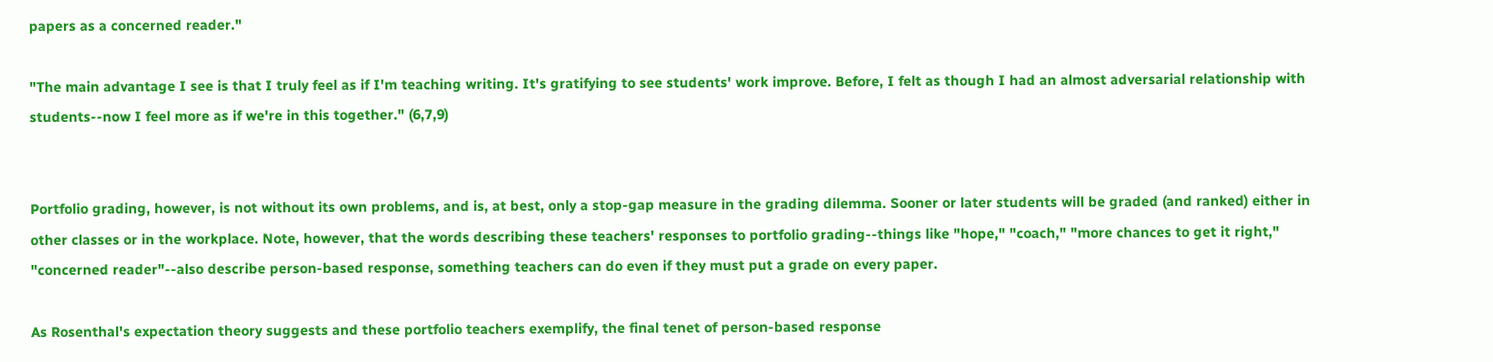papers as a concerned reader."

"The main advantage I see is that I truly feel as if I'm teaching writing. It's gratifying to see students' work improve. Before, I felt as though I had an almost adversarial relationship with students--now I feel more as if we're in this together." (6,7,9)


Portfolio grading, however, is not without its own problems, and is, at best, only a stop-gap measure in the grading dilemma. Sooner or later students will be graded (and ranked) either in other classes or in the workplace. Note, however, that the words describing these teachers' responses to portfolio grading--things like "hope," "coach," "more chances to get it right," "concerned reader"--also describe person-based response, something teachers can do even if they must put a grade on every paper.

As Rosenthal's expectation theory suggests and these portfolio teachers exemplify, the final tenet of person-based response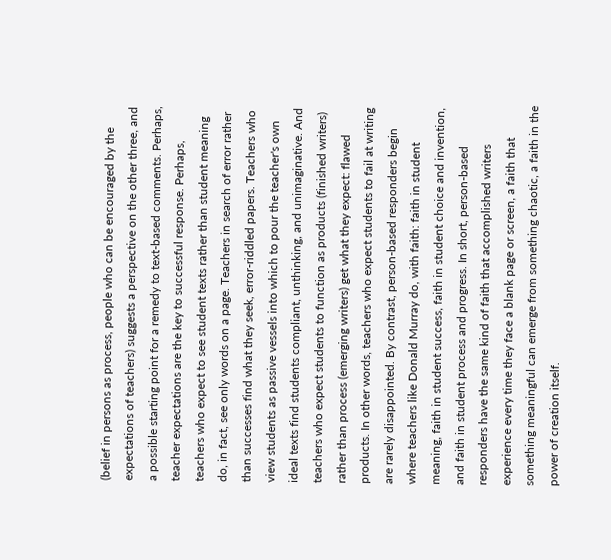(belief in persons as process, people who can be encouraged by the expectations of teachers) suggests a perspective on the other three, and a possible starting point for a remedy to text-based comments. Perhaps, teacher expectations are the key to successful response. Perhaps, teachers who expect to see student texts rather than student meaning do, in fact, see only words on a page. Teachers in search of error rather than successes find what they seek, error-riddled papers. Teachers who view students as passive vessels into which to pour the teacher's own ideal texts find students compliant, unthinking, and unimaginative. And teachers who expect students to function as products (finished writers) rather than process (emerging writers) get what they expect: flawed products. In other words, teachers who expect students to fail at writing are rarely disappointed. By contrast, person-based responders begin where teachers like Donald Murray do, with faith: faith in student meaning, faith in student success, faith in student choice and invention, and faith in student process and progress. In short, person-based responders have the same kind of faith that accomplished writers experience every time they face a blank page or screen, a faith that something meaningful can emerge from something chaotic, a faith in the power of creation itself.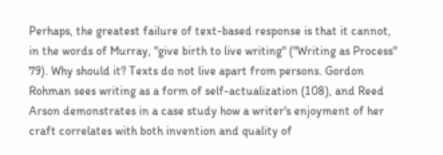Perhaps, the greatest failure of text-based response is that it cannot, in the words of Murray, "give birth to live writing" ("Writing as Process" 79). Why should it? Texts do not live apart from persons. Gordon Rohman sees writing as a form of self-actualization (108), and Reed Arson demonstrates in a case study how a writer's enjoyment of her craft correlates with both invention and quality of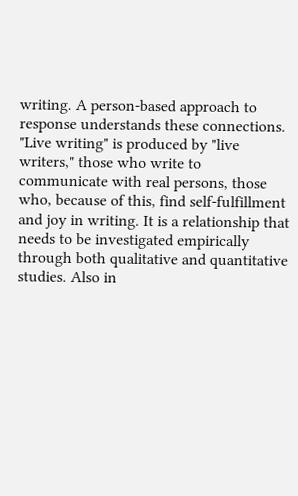writing. A person-based approach to response understands these connections. "Live writing" is produced by "live writers," those who write to communicate with real persons, those who, because of this, find self-fulfillment and joy in writing. It is a relationship that needs to be investigated empirically through both qualitative and quantitative studies. Also in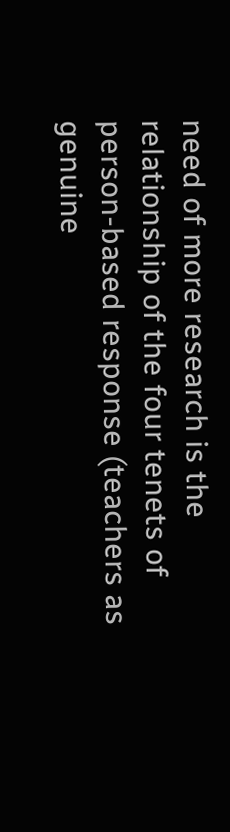need of more research is the relationship of the four tenets of person-based response (teachers as genuine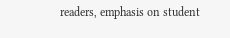readers, emphasis on student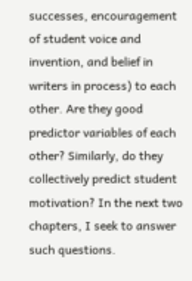successes, encouragement of student voice and invention, and belief in writers in process) to each other. Are they good predictor variables of each other? Similarly, do they collectively predict student motivation? In the next two chapters, I seek to answer such questions.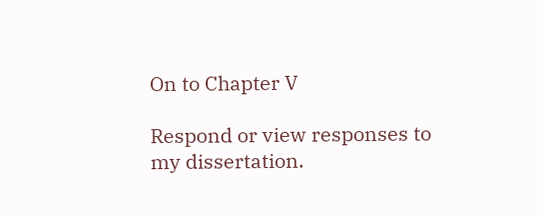On to Chapter V

Respond or view responses to my dissertation.